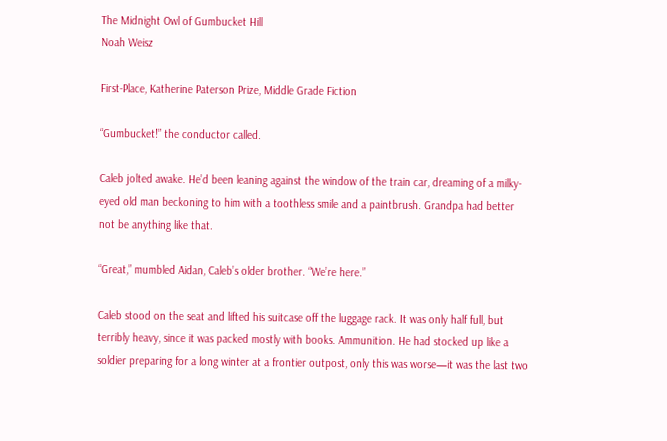The Midnight Owl of Gumbucket Hill
Noah Weisz

First-Place, Katherine Paterson Prize, Middle Grade Fiction

“Gumbucket!” the conductor called.

Caleb jolted awake. He’d been leaning against the window of the train car, dreaming of a milky-eyed old man beckoning to him with a toothless smile and a paintbrush. Grandpa had better not be anything like that.

“Great,” mumbled Aidan, Caleb’s older brother. “We’re here.”

Caleb stood on the seat and lifted his suitcase off the luggage rack. It was only half full, but terribly heavy, since it was packed mostly with books. Ammunition. He had stocked up like a soldier preparing for a long winter at a frontier outpost, only this was worse—it was the last two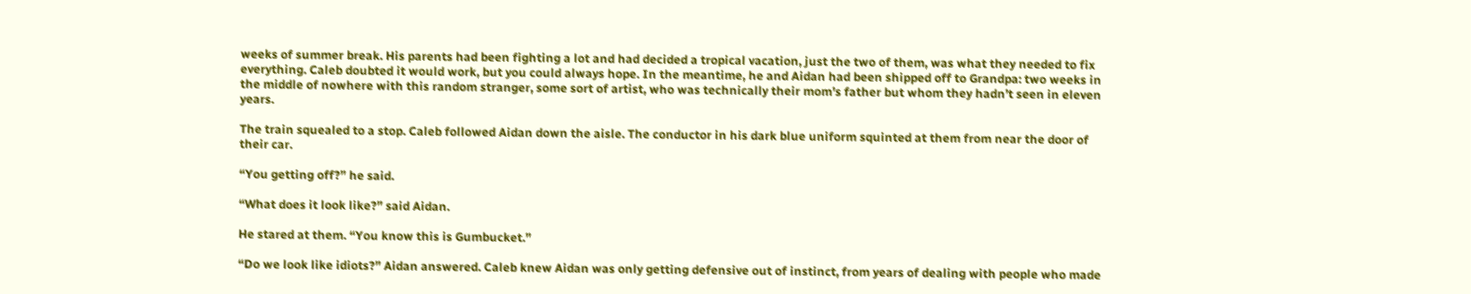weeks of summer break. His parents had been fighting a lot and had decided a tropical vacation, just the two of them, was what they needed to fix everything. Caleb doubted it would work, but you could always hope. In the meantime, he and Aidan had been shipped off to Grandpa: two weeks in the middle of nowhere with this random stranger, some sort of artist, who was technically their mom’s father but whom they hadn’t seen in eleven years.

The train squealed to a stop. Caleb followed Aidan down the aisle. The conductor in his dark blue uniform squinted at them from near the door of their car.

“You getting off?” he said.

“What does it look like?” said Aidan.

He stared at them. “You know this is Gumbucket.”

“Do we look like idiots?” Aidan answered. Caleb knew Aidan was only getting defensive out of instinct, from years of dealing with people who made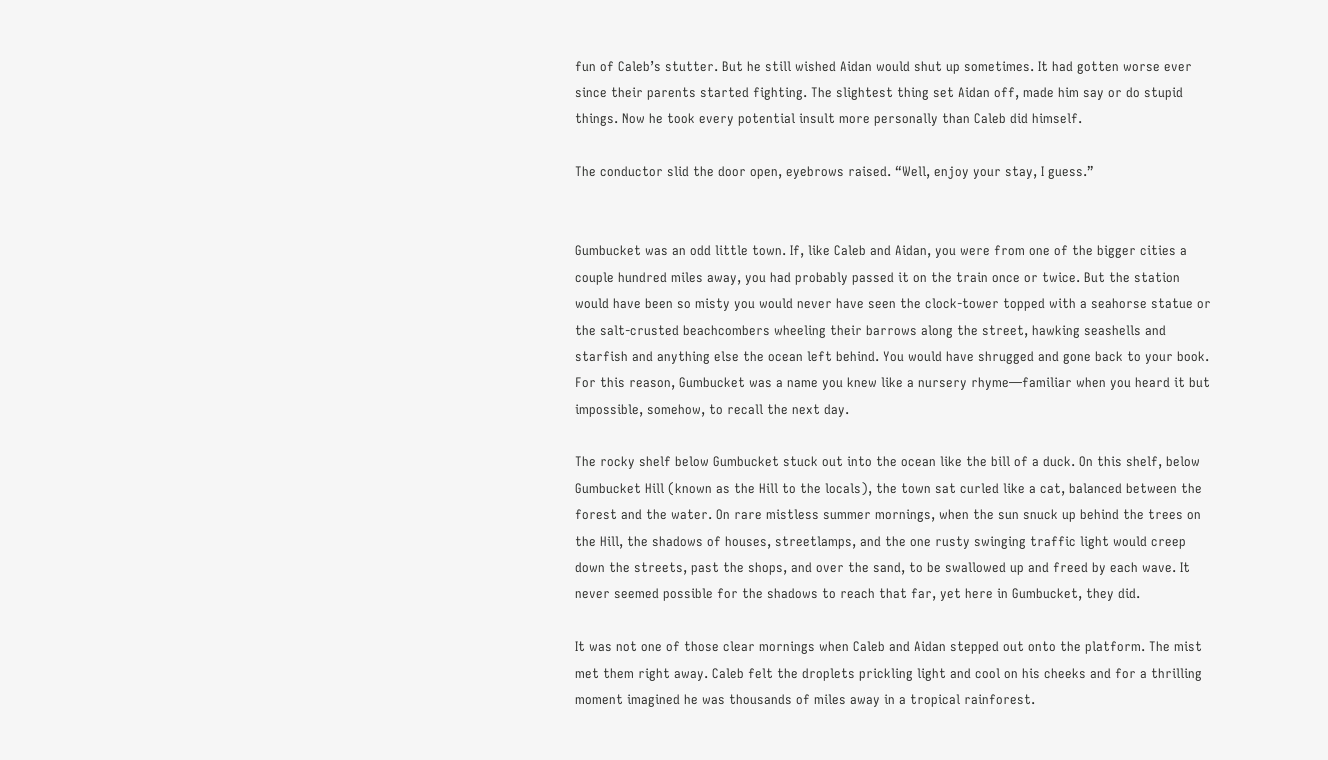fun of Caleb’s stutter. But he still wished Aidan would shut up sometimes. It had gotten worse ever since their parents started fighting. The slightest thing set Aidan off, made him say or do stupid things. Now he took every potential insult more personally than Caleb did himself.

The conductor slid the door open, eyebrows raised. “Well, enjoy your stay, I guess.”


Gumbucket was an odd little town. If, like Caleb and Aidan, you were from one of the bigger cities a couple hundred miles away, you had probably passed it on the train once or twice. But the station would have been so misty you would never have seen the clock-tower topped with a seahorse statue or the salt-crusted beachcombers wheeling their barrows along the street, hawking seashells and starfish and anything else the ocean left behind. You would have shrugged and gone back to your book. For this reason, Gumbucket was a name you knew like a nursery rhyme—familiar when you heard it but impossible, somehow, to recall the next day.

The rocky shelf below Gumbucket stuck out into the ocean like the bill of a duck. On this shelf, below Gumbucket Hill (known as the Hill to the locals), the town sat curled like a cat, balanced between the forest and the water. On rare mistless summer mornings, when the sun snuck up behind the trees on the Hill, the shadows of houses, streetlamps, and the one rusty swinging traffic light would creep down the streets, past the shops, and over the sand, to be swallowed up and freed by each wave. It never seemed possible for the shadows to reach that far, yet here in Gumbucket, they did.

It was not one of those clear mornings when Caleb and Aidan stepped out onto the platform. The mist met them right away. Caleb felt the droplets prickling light and cool on his cheeks and for a thrilling moment imagined he was thousands of miles away in a tropical rainforest.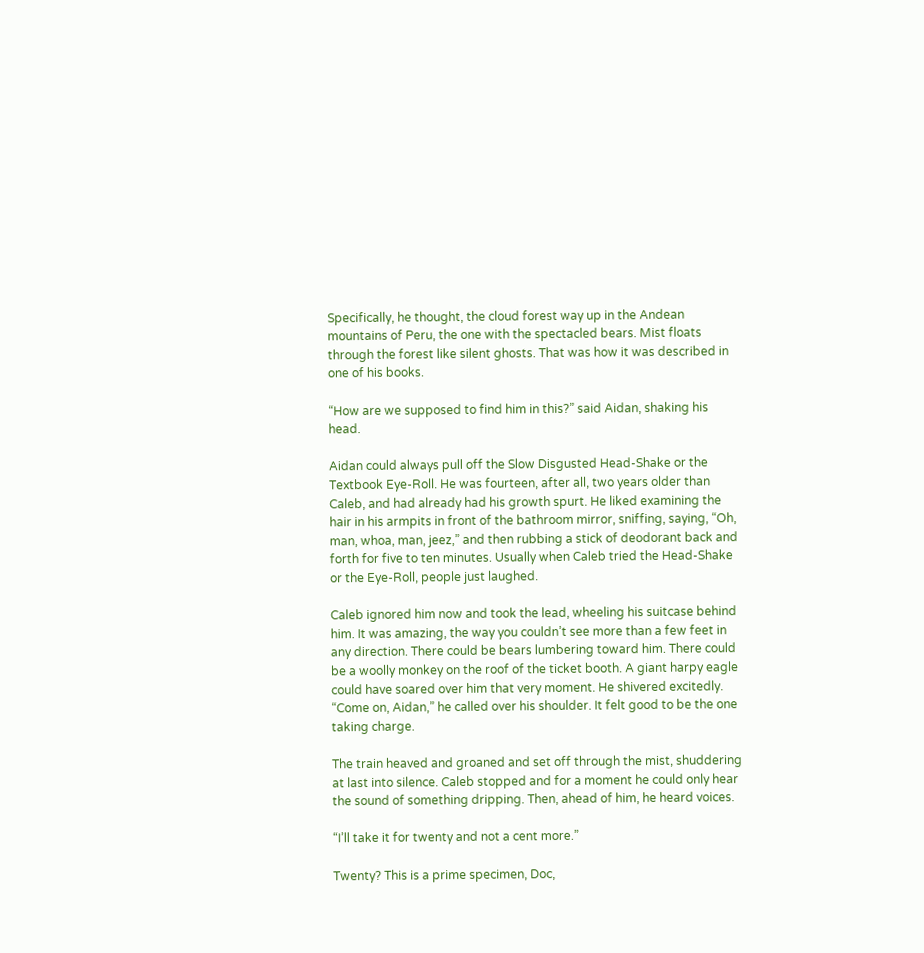Specifically, he thought, the cloud forest way up in the Andean mountains of Peru, the one with the spectacled bears. Mist floats through the forest like silent ghosts. That was how it was described in one of his books.

“How are we supposed to find him in this?” said Aidan, shaking his head.

Aidan could always pull off the Slow Disgusted Head-Shake or the Textbook Eye-Roll. He was fourteen, after all, two years older than Caleb, and had already had his growth spurt. He liked examining the hair in his armpits in front of the bathroom mirror, sniffing, saying, “Oh, man, whoa, man, jeez,” and then rubbing a stick of deodorant back and forth for five to ten minutes. Usually when Caleb tried the Head-Shake or the Eye-Roll, people just laughed.

Caleb ignored him now and took the lead, wheeling his suitcase behind him. It was amazing, the way you couldn’t see more than a few feet in any direction. There could be bears lumbering toward him. There could be a woolly monkey on the roof of the ticket booth. A giant harpy eagle could have soared over him that very moment. He shivered excitedly. “Come on, Aidan,” he called over his shoulder. It felt good to be the one taking charge.

The train heaved and groaned and set off through the mist, shuddering at last into silence. Caleb stopped and for a moment he could only hear the sound of something dripping. Then, ahead of him, he heard voices.

“I’ll take it for twenty and not a cent more.”

Twenty? This is a prime specimen, Doc,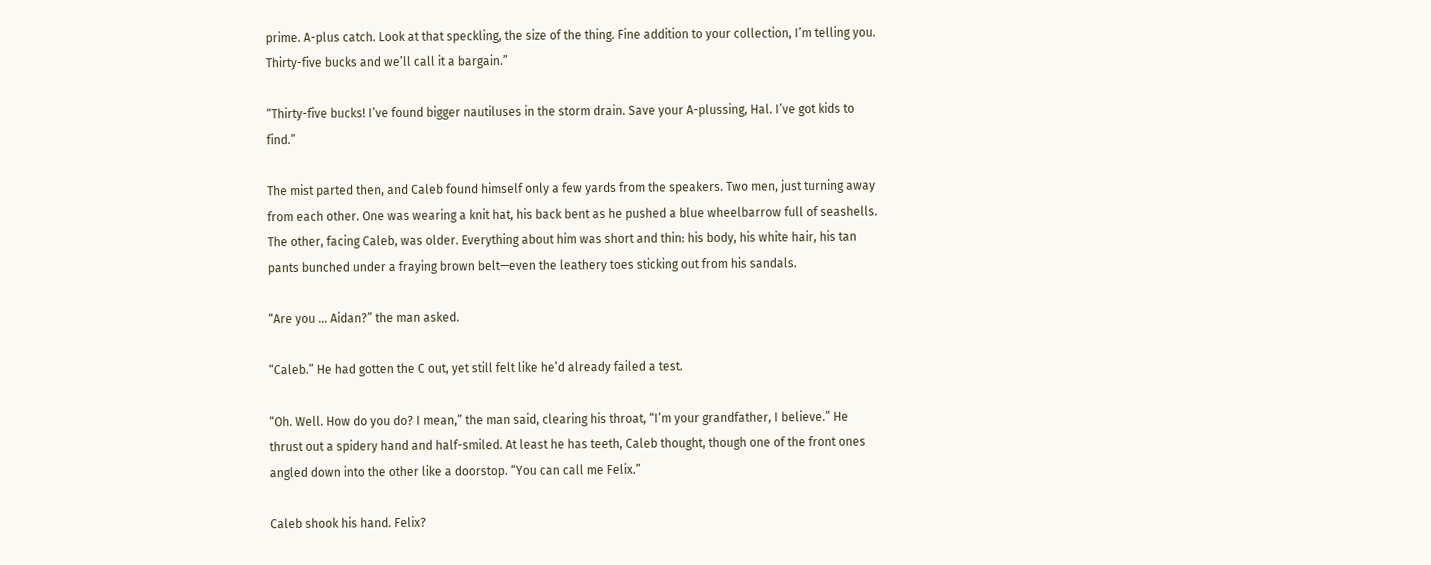prime. A-plus catch. Look at that speckling, the size of the thing. Fine addition to your collection, I’m telling you. Thirty-five bucks and we’ll call it a bargain.”

“Thirty-five bucks! I’ve found bigger nautiluses in the storm drain. Save your A-plussing, Hal. I’ve got kids to find.”

The mist parted then, and Caleb found himself only a few yards from the speakers. Two men, just turning away from each other. One was wearing a knit hat, his back bent as he pushed a blue wheelbarrow full of seashells. The other, facing Caleb, was older. Everything about him was short and thin: his body, his white hair, his tan pants bunched under a fraying brown belt—even the leathery toes sticking out from his sandals.

“Are you … Aidan?” the man asked.

“Caleb.” He had gotten the C out, yet still felt like he’d already failed a test.

“Oh. Well. How do you do? I mean,” the man said, clearing his throat, “I’m your grandfather, I believe.” He thrust out a spidery hand and half-smiled. At least he has teeth, Caleb thought, though one of the front ones angled down into the other like a doorstop. “You can call me Felix.”

Caleb shook his hand. Felix?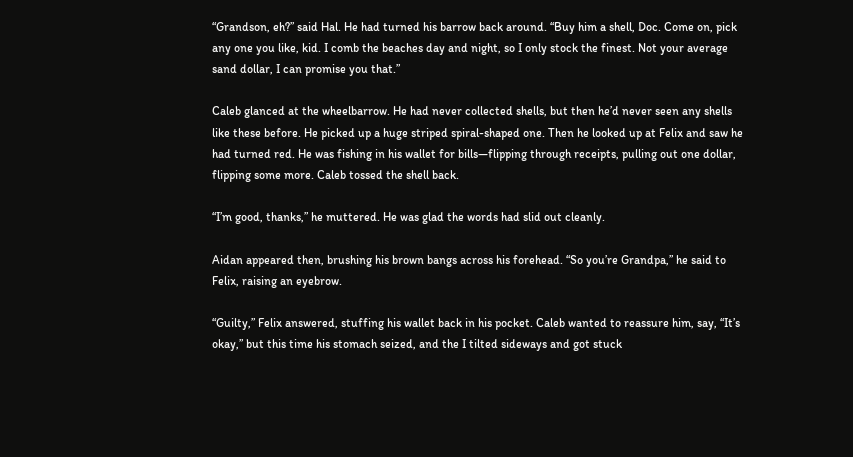“Grandson, eh?” said Hal. He had turned his barrow back around. “Buy him a shell, Doc. Come on, pick any one you like, kid. I comb the beaches day and night, so I only stock the finest. Not your average sand dollar, I can promise you that.”

Caleb glanced at the wheelbarrow. He had never collected shells, but then he’d never seen any shells like these before. He picked up a huge striped spiral-shaped one. Then he looked up at Felix and saw he had turned red. He was fishing in his wallet for bills—flipping through receipts, pulling out one dollar, flipping some more. Caleb tossed the shell back.

“I’m good, thanks,” he muttered. He was glad the words had slid out cleanly.

Aidan appeared then, brushing his brown bangs across his forehead. “So you’re Grandpa,” he said to Felix, raising an eyebrow.

“Guilty,” Felix answered, stuffing his wallet back in his pocket. Caleb wanted to reassure him, say, “It’s okay,” but this time his stomach seized, and the I tilted sideways and got stuck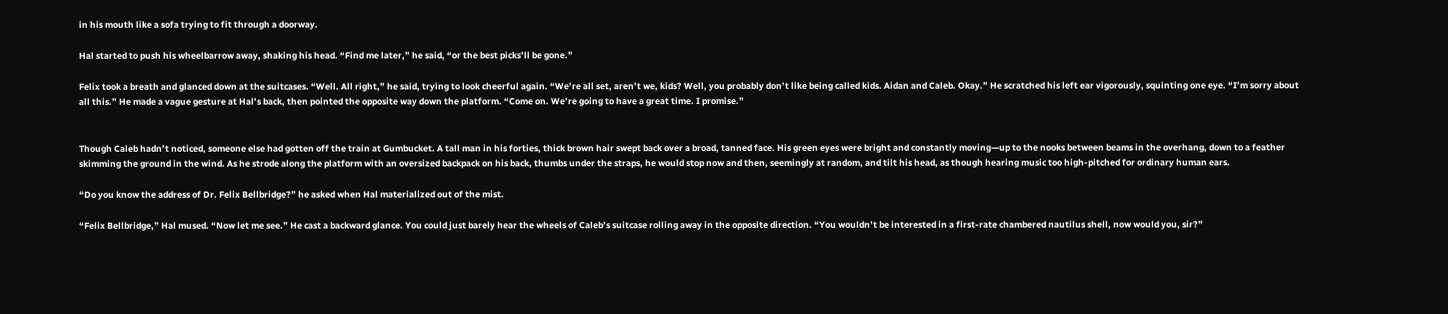in his mouth like a sofa trying to fit through a doorway.

Hal started to push his wheelbarrow away, shaking his head. “Find me later,” he said, “or the best picks’ll be gone.”

Felix took a breath and glanced down at the suitcases. “Well. All right,” he said, trying to look cheerful again. “We’re all set, aren’t we, kids? Well, you probably don’t like being called kids. Aidan and Caleb. Okay.” He scratched his left ear vigorously, squinting one eye. “I’m sorry about all this.” He made a vague gesture at Hal’s back, then pointed the opposite way down the platform. “Come on. We’re going to have a great time. I promise.”


Though Caleb hadn’t noticed, someone else had gotten off the train at Gumbucket. A tall man in his forties, thick brown hair swept back over a broad, tanned face. His green eyes were bright and constantly moving—up to the nooks between beams in the overhang, down to a feather skimming the ground in the wind. As he strode along the platform with an oversized backpack on his back, thumbs under the straps, he would stop now and then, seemingly at random, and tilt his head, as though hearing music too high-pitched for ordinary human ears.

“Do you know the address of Dr. Felix Bellbridge?” he asked when Hal materialized out of the mist.

“Felix Bellbridge,” Hal mused. “Now let me see.” He cast a backward glance. You could just barely hear the wheels of Caleb’s suitcase rolling away in the opposite direction. “You wouldn’t be interested in a first-rate chambered nautilus shell, now would you, sir?”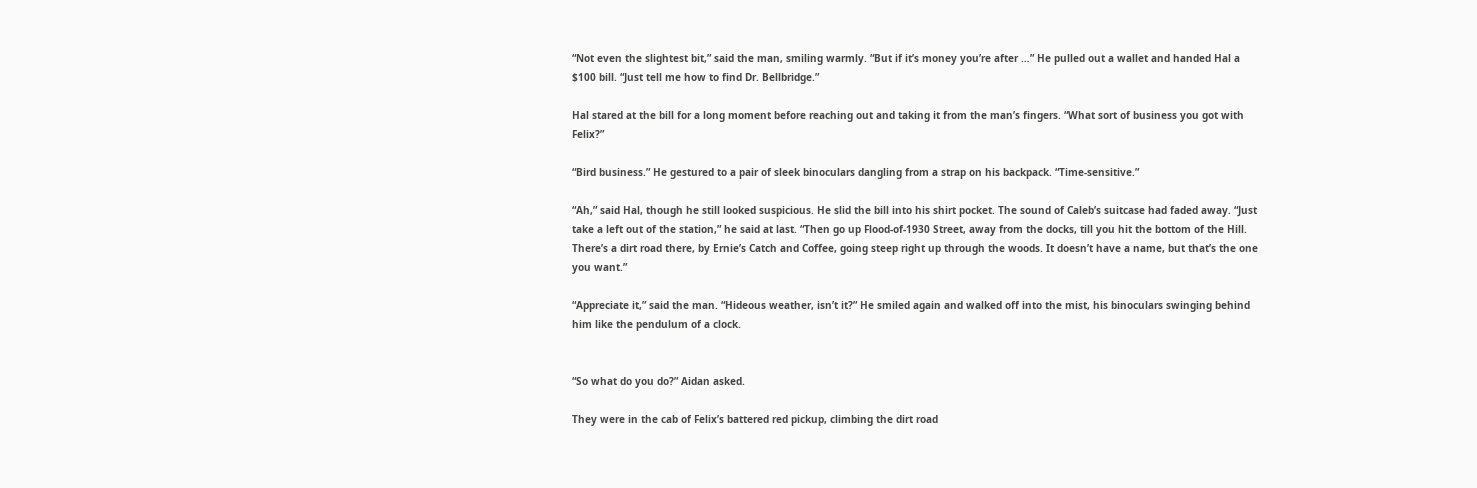“Not even the slightest bit,” said the man, smiling warmly. “But if it’s money you’re after …” He pulled out a wallet and handed Hal a $100 bill. “Just tell me how to find Dr. Bellbridge.”

Hal stared at the bill for a long moment before reaching out and taking it from the man’s fingers. “What sort of business you got with Felix?”

“Bird business.” He gestured to a pair of sleek binoculars dangling from a strap on his backpack. “Time-sensitive.”

“Ah,” said Hal, though he still looked suspicious. He slid the bill into his shirt pocket. The sound of Caleb’s suitcase had faded away. “Just take a left out of the station,” he said at last. “Then go up Flood-of-1930 Street, away from the docks, till you hit the bottom of the Hill. There’s a dirt road there, by Ernie’s Catch and Coffee, going steep right up through the woods. It doesn’t have a name, but that’s the one you want.”

“Appreciate it,” said the man. “Hideous weather, isn’t it?” He smiled again and walked off into the mist, his binoculars swinging behind him like the pendulum of a clock.


“So what do you do?” Aidan asked.

They were in the cab of Felix’s battered red pickup, climbing the dirt road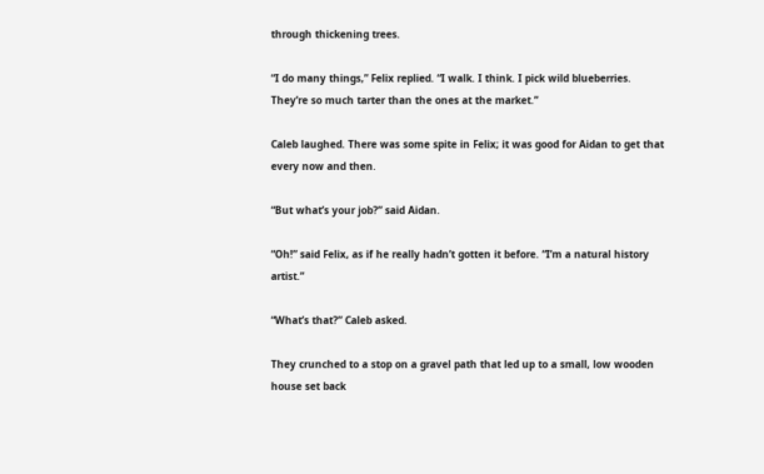through thickening trees.

“I do many things,” Felix replied. “I walk. I think. I pick wild blueberries. They’re so much tarter than the ones at the market.”

Caleb laughed. There was some spite in Felix; it was good for Aidan to get that every now and then.

“But what’s your job?” said Aidan.

“Oh!” said Felix, as if he really hadn’t gotten it before. “I’m a natural history artist.”

“What’s that?” Caleb asked.

They crunched to a stop on a gravel path that led up to a small, low wooden house set back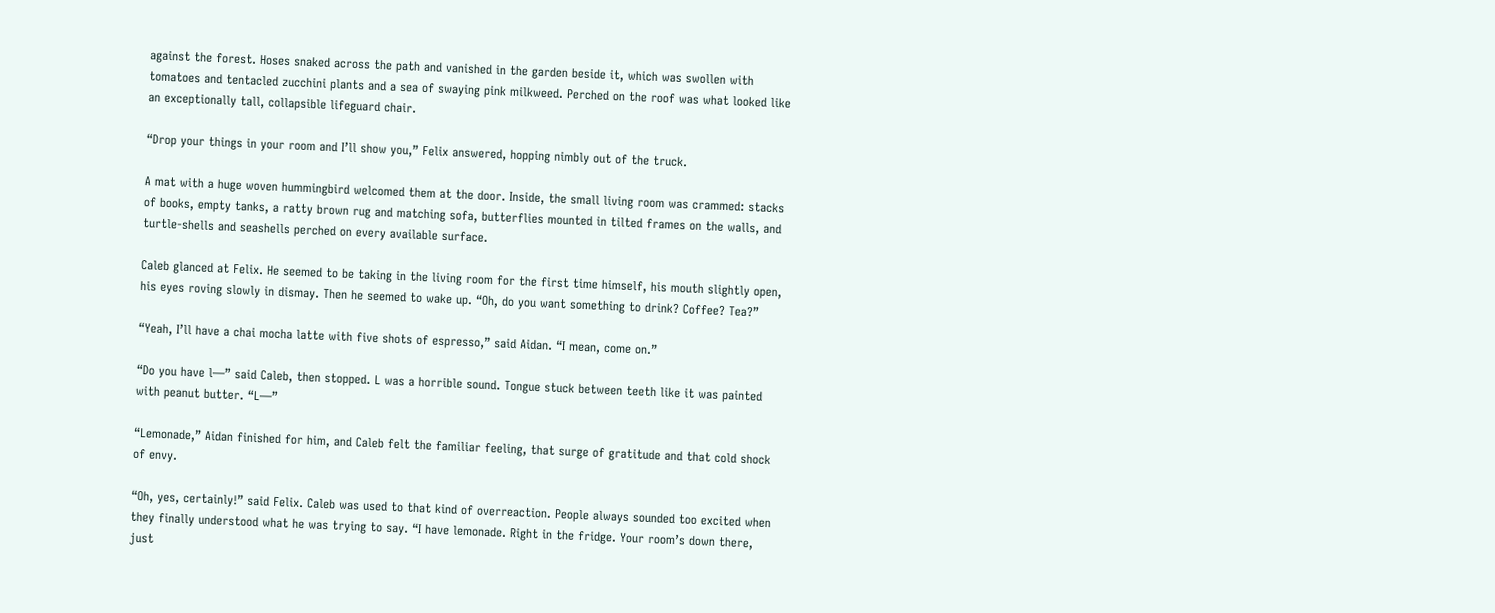against the forest. Hoses snaked across the path and vanished in the garden beside it, which was swollen with tomatoes and tentacled zucchini plants and a sea of swaying pink milkweed. Perched on the roof was what looked like an exceptionally tall, collapsible lifeguard chair.

“Drop your things in your room and I’ll show you,” Felix answered, hopping nimbly out of the truck.

A mat with a huge woven hummingbird welcomed them at the door. Inside, the small living room was crammed: stacks of books, empty tanks, a ratty brown rug and matching sofa, butterflies mounted in tilted frames on the walls, and turtle-shells and seashells perched on every available surface.

Caleb glanced at Felix. He seemed to be taking in the living room for the first time himself, his mouth slightly open, his eyes roving slowly in dismay. Then he seemed to wake up. “Oh, do you want something to drink? Coffee? Tea?”

“Yeah, I’ll have a chai mocha latte with five shots of espresso,” said Aidan. “I mean, come on.”

“Do you have l—” said Caleb, then stopped. L was a horrible sound. Tongue stuck between teeth like it was painted with peanut butter. “L—”

“Lemonade,” Aidan finished for him, and Caleb felt the familiar feeling, that surge of gratitude and that cold shock of envy.

“Oh, yes, certainly!” said Felix. Caleb was used to that kind of overreaction. People always sounded too excited when they finally understood what he was trying to say. “I have lemonade. Right in the fridge. Your room’s down there, just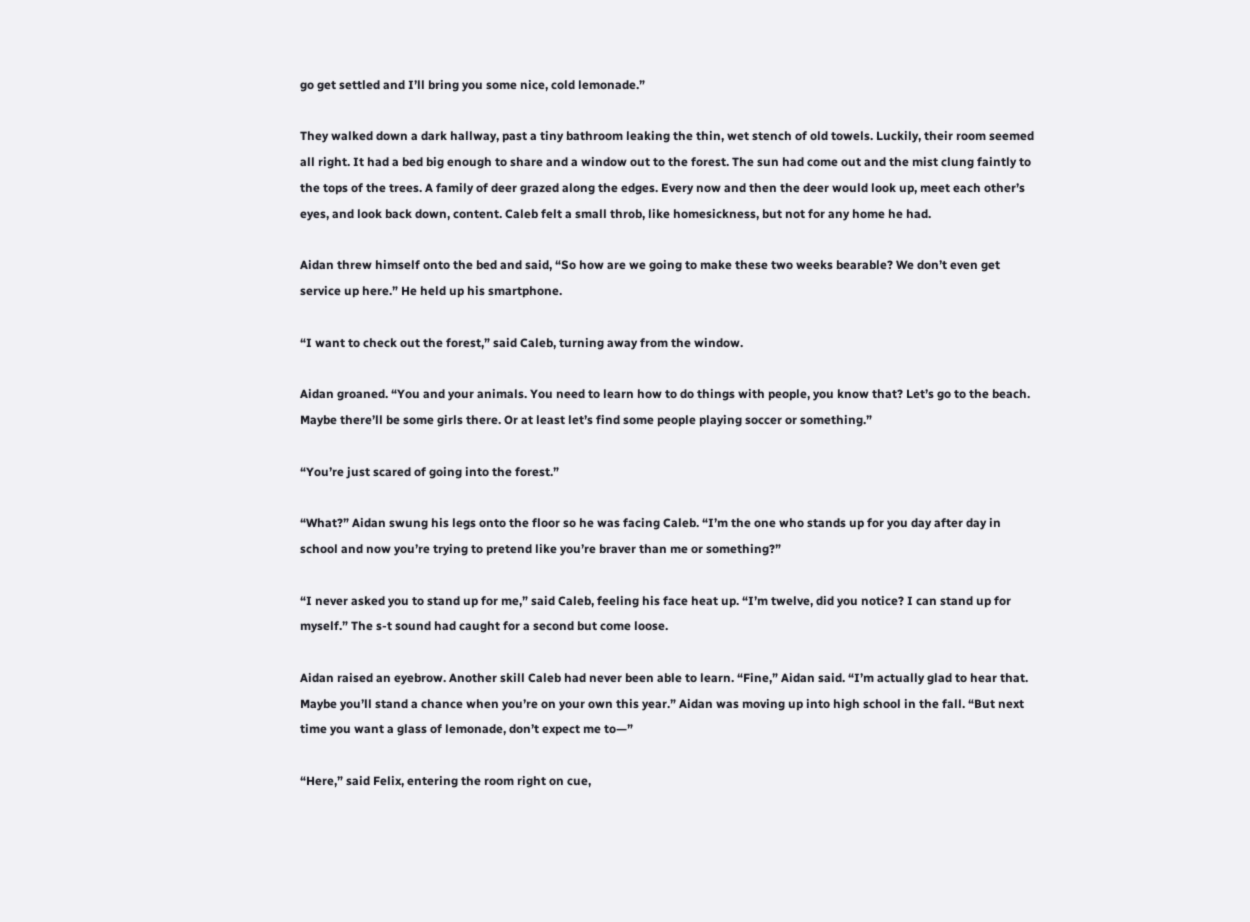go get settled and I’ll bring you some nice, cold lemonade.”

They walked down a dark hallway, past a tiny bathroom leaking the thin, wet stench of old towels. Luckily, their room seemed all right. It had a bed big enough to share and a window out to the forest. The sun had come out and the mist clung faintly to the tops of the trees. A family of deer grazed along the edges. Every now and then the deer would look up, meet each other’s eyes, and look back down, content. Caleb felt a small throb, like homesickness, but not for any home he had.

Aidan threw himself onto the bed and said, “So how are we going to make these two weeks bearable? We don’t even get service up here.” He held up his smartphone.

“I want to check out the forest,” said Caleb, turning away from the window.

Aidan groaned. “You and your animals. You need to learn how to do things with people, you know that? Let’s go to the beach. Maybe there’ll be some girls there. Or at least let’s find some people playing soccer or something.”

“You’re just scared of going into the forest.”

“What?” Aidan swung his legs onto the floor so he was facing Caleb. “I’m the one who stands up for you day after day in school and now you’re trying to pretend like you’re braver than me or something?”

“I never asked you to stand up for me,” said Caleb, feeling his face heat up. “I’m twelve, did you notice? I can stand up for myself.” The s-t sound had caught for a second but come loose.

Aidan raised an eyebrow. Another skill Caleb had never been able to learn. “Fine,” Aidan said. “I’m actually glad to hear that. Maybe you’ll stand a chance when you’re on your own this year.” Aidan was moving up into high school in the fall. “But next time you want a glass of lemonade, don’t expect me to—”

“Here,” said Felix, entering the room right on cue,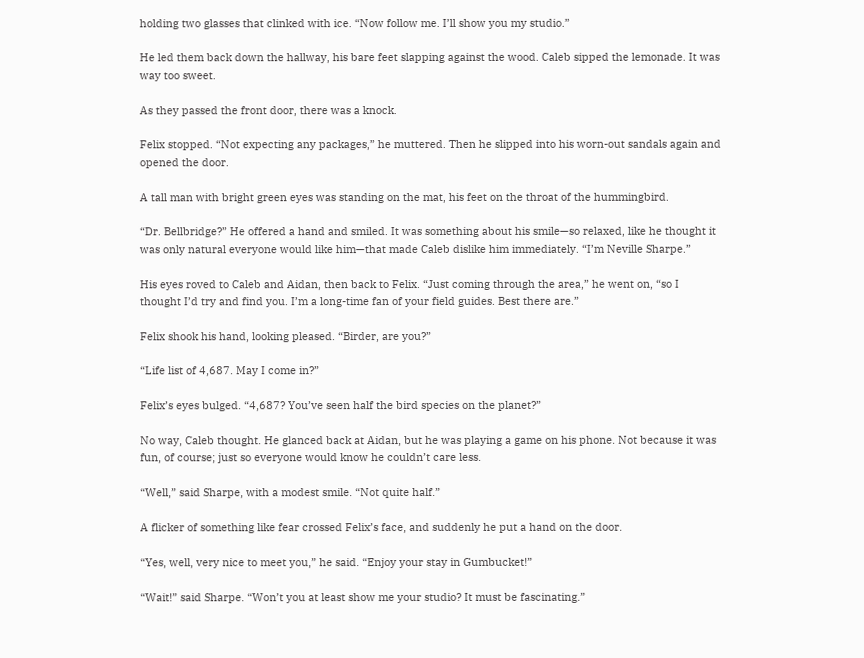holding two glasses that clinked with ice. “Now follow me. I’ll show you my studio.”

He led them back down the hallway, his bare feet slapping against the wood. Caleb sipped the lemonade. It was way too sweet.

As they passed the front door, there was a knock.

Felix stopped. “Not expecting any packages,” he muttered. Then he slipped into his worn-out sandals again and opened the door.

A tall man with bright green eyes was standing on the mat, his feet on the throat of the hummingbird.

“Dr. Bellbridge?” He offered a hand and smiled. It was something about his smile—so relaxed, like he thought it was only natural everyone would like him—that made Caleb dislike him immediately. “I’m Neville Sharpe.”

His eyes roved to Caleb and Aidan, then back to Felix. “Just coming through the area,” he went on, “so I thought I’d try and find you. I’m a long-time fan of your field guides. Best there are.”

Felix shook his hand, looking pleased. “Birder, are you?”

“Life list of 4,687. May I come in?”

Felix’s eyes bulged. “4,687? You’ve seen half the bird species on the planet?”

No way, Caleb thought. He glanced back at Aidan, but he was playing a game on his phone. Not because it was fun, of course; just so everyone would know he couldn’t care less.

“Well,” said Sharpe, with a modest smile. “Not quite half.”

A flicker of something like fear crossed Felix’s face, and suddenly he put a hand on the door.

“Yes, well, very nice to meet you,” he said. “Enjoy your stay in Gumbucket!”

“Wait!” said Sharpe. “Won’t you at least show me your studio? It must be fascinating.”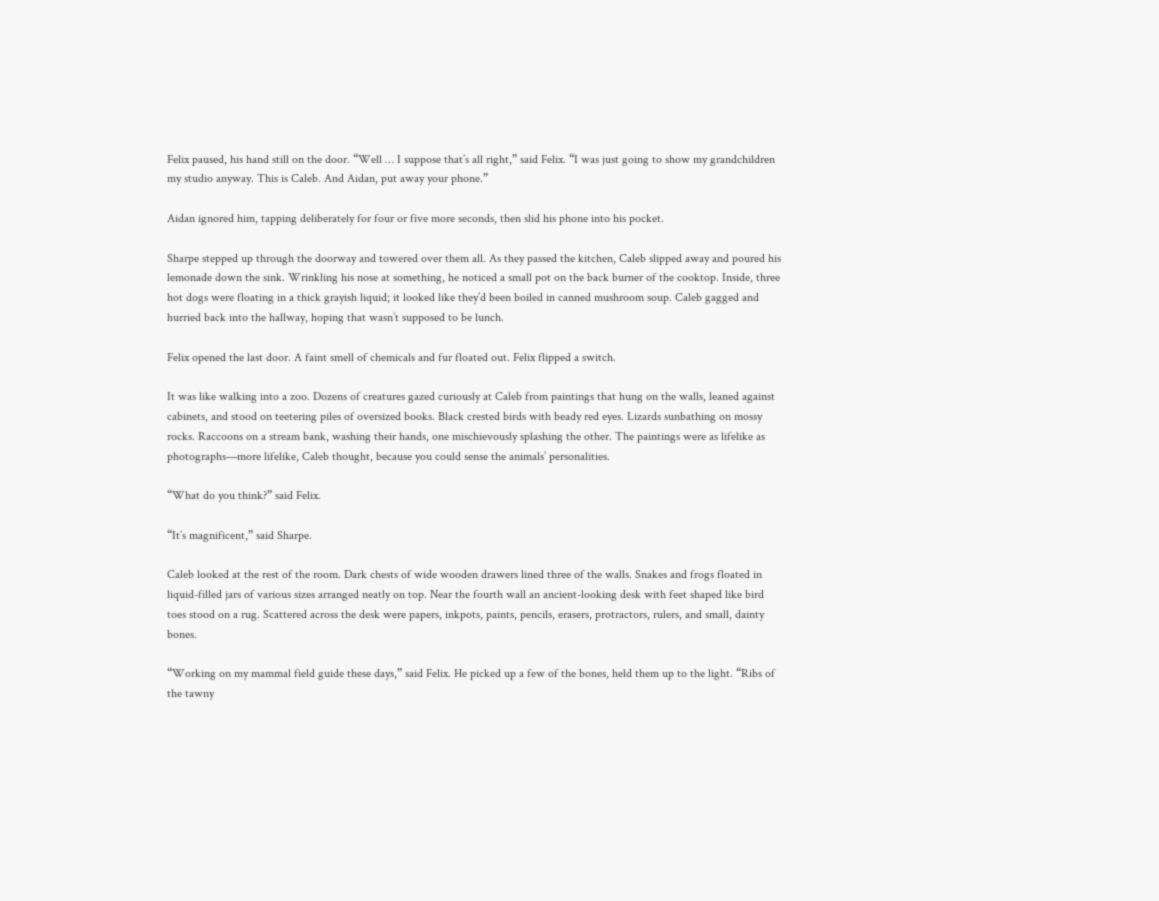Felix paused, his hand still on the door. “Well … I suppose that’s all right,” said Felix. “I was just going to show my grandchildren my studio anyway. This is Caleb. And Aidan, put away your phone.”

Aidan ignored him, tapping deliberately for four or five more seconds, then slid his phone into his pocket.

Sharpe stepped up through the doorway and towered over them all. As they passed the kitchen, Caleb slipped away and poured his lemonade down the sink. Wrinkling his nose at something, he noticed a small pot on the back burner of the cooktop. Inside, three hot dogs were floating in a thick grayish liquid; it looked like they’d been boiled in canned mushroom soup. Caleb gagged and hurried back into the hallway, hoping that wasn’t supposed to be lunch.

Felix opened the last door. A faint smell of chemicals and fur floated out. Felix flipped a switch.

It was like walking into a zoo. Dozens of creatures gazed curiously at Caleb from paintings that hung on the walls, leaned against cabinets, and stood on teetering piles of oversized books. Black crested birds with beady red eyes. Lizards sunbathing on mossy rocks. Raccoons on a stream bank, washing their hands, one mischievously splashing the other. The paintings were as lifelike as photographs—more lifelike, Caleb thought, because you could sense the animals’ personalities.

“What do you think?” said Felix.

“It’s magnificent,” said Sharpe.

Caleb looked at the rest of the room. Dark chests of wide wooden drawers lined three of the walls. Snakes and frogs floated in liquid-filled jars of various sizes arranged neatly on top. Near the fourth wall an ancient-looking desk with feet shaped like bird toes stood on a rug. Scattered across the desk were papers, inkpots, paints, pencils, erasers, protractors, rulers, and small, dainty bones.

“Working on my mammal field guide these days,” said Felix. He picked up a few of the bones, held them up to the light. “Ribs of the tawny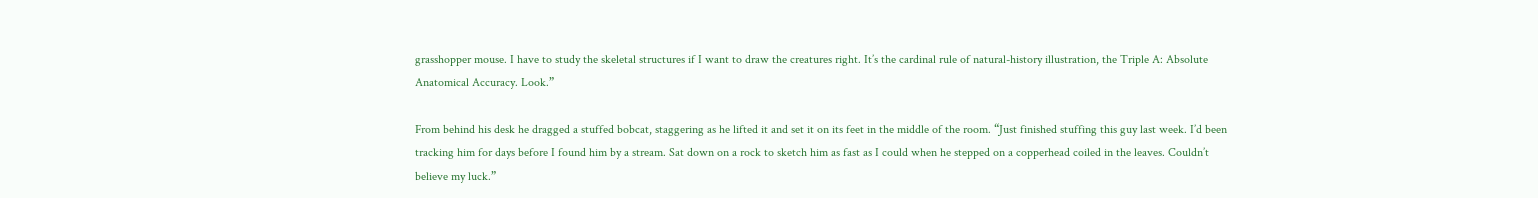grasshopper mouse. I have to study the skeletal structures if I want to draw the creatures right. It’s the cardinal rule of natural-history illustration, the Triple A: Absolute Anatomical Accuracy. Look.”

From behind his desk he dragged a stuffed bobcat, staggering as he lifted it and set it on its feet in the middle of the room. “Just finished stuffing this guy last week. I’d been tracking him for days before I found him by a stream. Sat down on a rock to sketch him as fast as I could when he stepped on a copperhead coiled in the leaves. Couldn’t believe my luck.”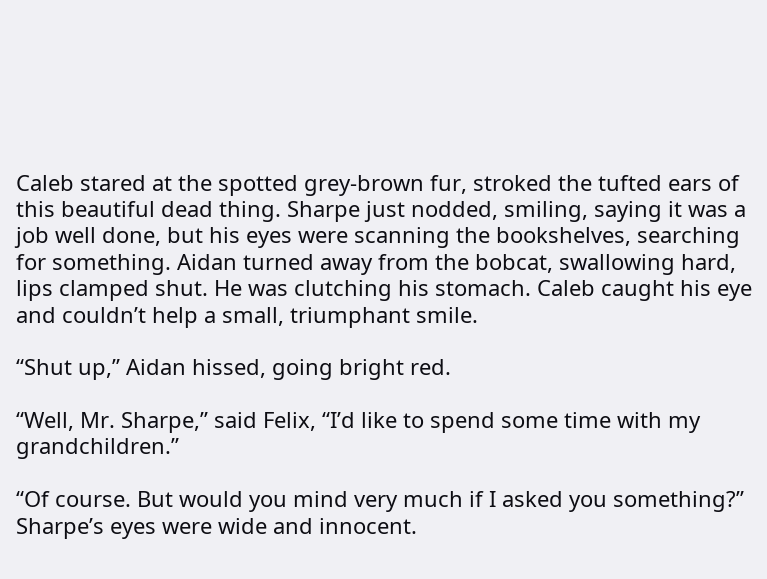Caleb stared at the spotted grey-brown fur, stroked the tufted ears of this beautiful dead thing. Sharpe just nodded, smiling, saying it was a job well done, but his eyes were scanning the bookshelves, searching for something. Aidan turned away from the bobcat, swallowing hard, lips clamped shut. He was clutching his stomach. Caleb caught his eye and couldn’t help a small, triumphant smile.

“Shut up,” Aidan hissed, going bright red.

“Well, Mr. Sharpe,” said Felix, “I’d like to spend some time with my grandchildren.”

“Of course. But would you mind very much if I asked you something?” Sharpe’s eyes were wide and innocent.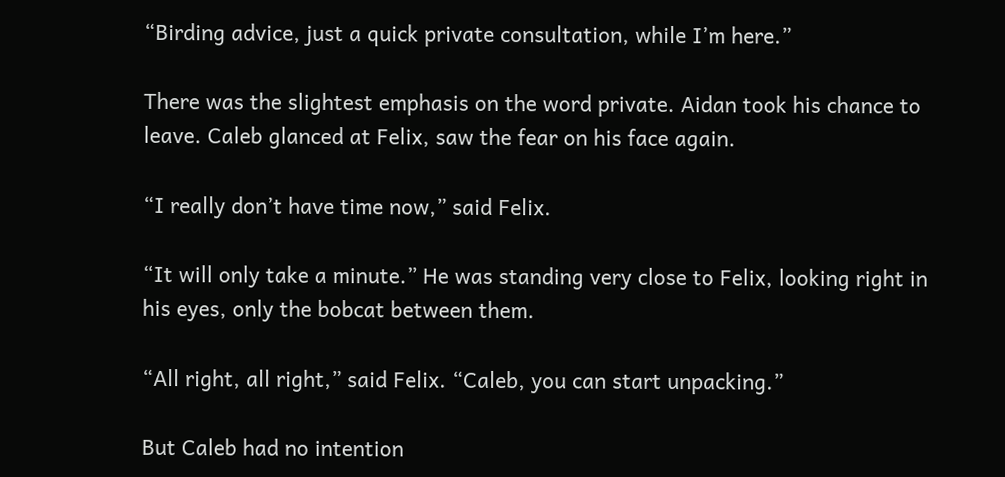“Birding advice, just a quick private consultation, while I’m here.”

There was the slightest emphasis on the word private. Aidan took his chance to leave. Caleb glanced at Felix, saw the fear on his face again.

“I really don’t have time now,” said Felix.

“It will only take a minute.” He was standing very close to Felix, looking right in his eyes, only the bobcat between them.

“All right, all right,” said Felix. “Caleb, you can start unpacking.”

But Caleb had no intention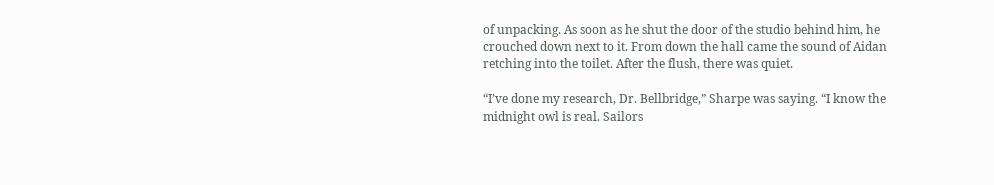of unpacking. As soon as he shut the door of the studio behind him, he crouched down next to it. From down the hall came the sound of Aidan retching into the toilet. After the flush, there was quiet.

“I’ve done my research, Dr. Bellbridge,” Sharpe was saying. “I know the midnight owl is real. Sailors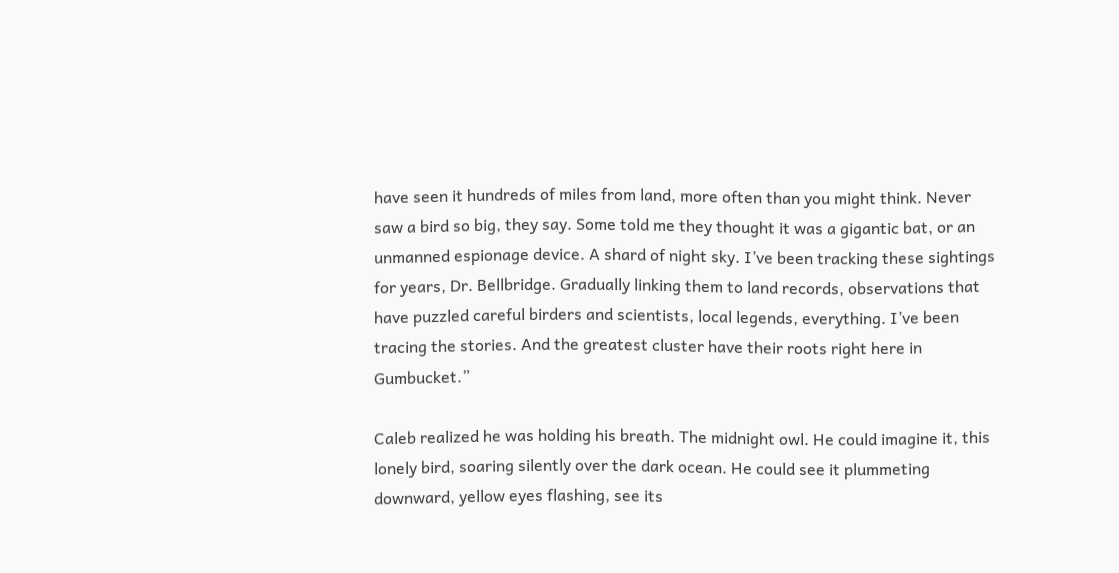have seen it hundreds of miles from land, more often than you might think. Never saw a bird so big, they say. Some told me they thought it was a gigantic bat, or an unmanned espionage device. A shard of night sky. I’ve been tracking these sightings for years, Dr. Bellbridge. Gradually linking them to land records, observations that have puzzled careful birders and scientists, local legends, everything. I’ve been tracing the stories. And the greatest cluster have their roots right here in Gumbucket.”

Caleb realized he was holding his breath. The midnight owl. He could imagine it, this lonely bird, soaring silently over the dark ocean. He could see it plummeting downward, yellow eyes flashing, see its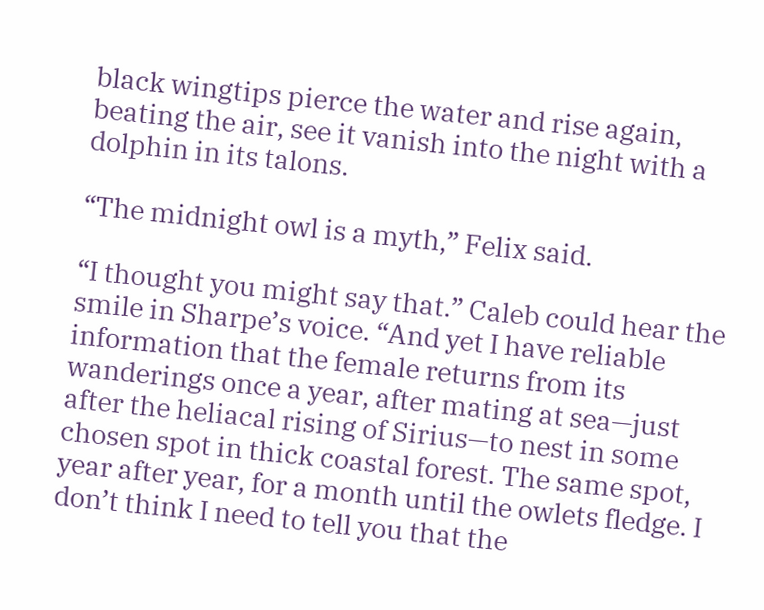black wingtips pierce the water and rise again, beating the air, see it vanish into the night with a dolphin in its talons.

“The midnight owl is a myth,” Felix said.

“I thought you might say that.” Caleb could hear the smile in Sharpe’s voice. “And yet I have reliable information that the female returns from its wanderings once a year, after mating at sea—just after the heliacal rising of Sirius—to nest in some chosen spot in thick coastal forest. The same spot, year after year, for a month until the owlets fledge. I don’t think I need to tell you that the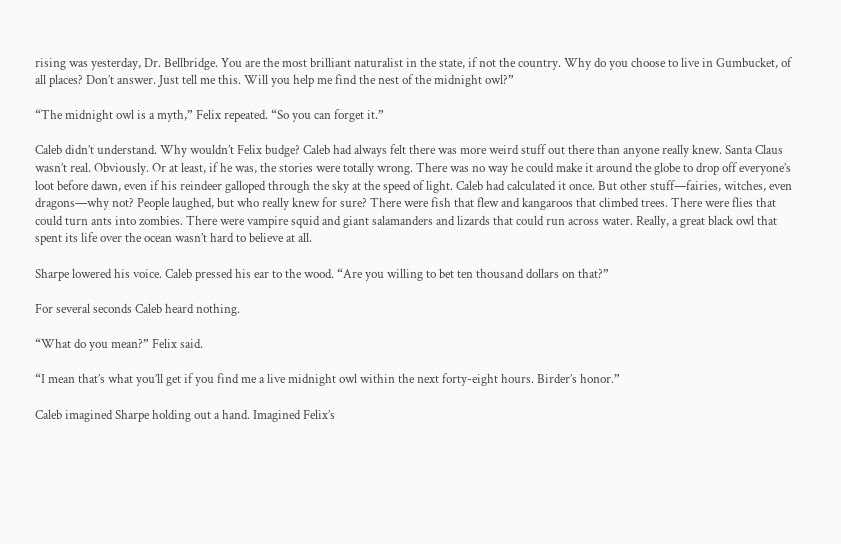rising was yesterday, Dr. Bellbridge. You are the most brilliant naturalist in the state, if not the country. Why do you choose to live in Gumbucket, of all places? Don’t answer. Just tell me this. Will you help me find the nest of the midnight owl?”

“The midnight owl is a myth,” Felix repeated. “So you can forget it.”

Caleb didn’t understand. Why wouldn’t Felix budge? Caleb had always felt there was more weird stuff out there than anyone really knew. Santa Claus wasn’t real. Obviously. Or at least, if he was, the stories were totally wrong. There was no way he could make it around the globe to drop off everyone’s loot before dawn, even if his reindeer galloped through the sky at the speed of light. Caleb had calculated it once. But other stuff—fairies, witches, even dragons—why not? People laughed, but who really knew for sure? There were fish that flew and kangaroos that climbed trees. There were flies that could turn ants into zombies. There were vampire squid and giant salamanders and lizards that could run across water. Really, a great black owl that spent its life over the ocean wasn’t hard to believe at all.

Sharpe lowered his voice. Caleb pressed his ear to the wood. “Are you willing to bet ten thousand dollars on that?”

For several seconds Caleb heard nothing.

“What do you mean?” Felix said.

“I mean that’s what you’ll get if you find me a live midnight owl within the next forty-eight hours. Birder’s honor.”

Caleb imagined Sharpe holding out a hand. Imagined Felix’s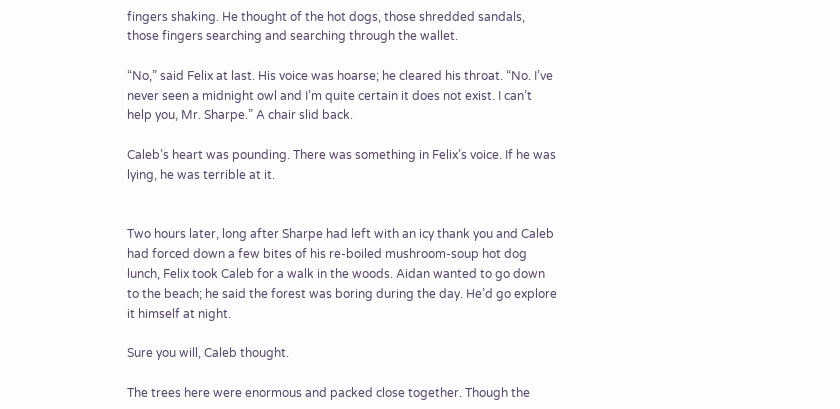fingers shaking. He thought of the hot dogs, those shredded sandals, those fingers searching and searching through the wallet.

“No,” said Felix at last. His voice was hoarse; he cleared his throat. “No. I’ve never seen a midnight owl and I’m quite certain it does not exist. I can’t help you, Mr. Sharpe.” A chair slid back.

Caleb’s heart was pounding. There was something in Felix’s voice. If he was lying, he was terrible at it.


Two hours later, long after Sharpe had left with an icy thank you and Caleb had forced down a few bites of his re-boiled mushroom-soup hot dog lunch, Felix took Caleb for a walk in the woods. Aidan wanted to go down to the beach; he said the forest was boring during the day. He’d go explore it himself at night.

Sure you will, Caleb thought.

The trees here were enormous and packed close together. Though the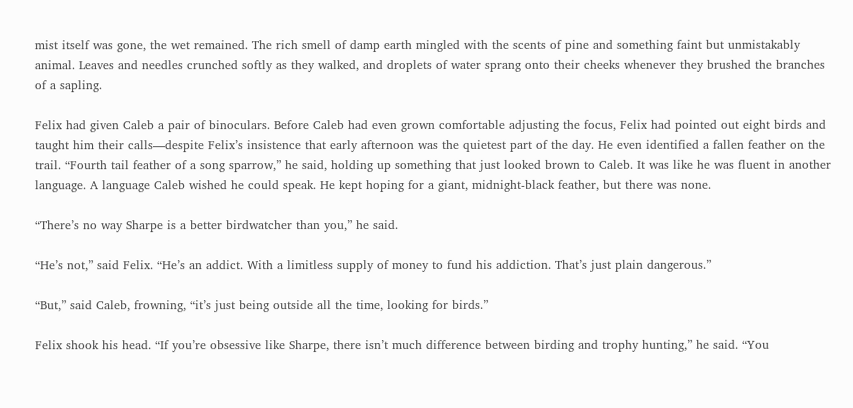mist itself was gone, the wet remained. The rich smell of damp earth mingled with the scents of pine and something faint but unmistakably animal. Leaves and needles crunched softly as they walked, and droplets of water sprang onto their cheeks whenever they brushed the branches of a sapling.

Felix had given Caleb a pair of binoculars. Before Caleb had even grown comfortable adjusting the focus, Felix had pointed out eight birds and taught him their calls—despite Felix’s insistence that early afternoon was the quietest part of the day. He even identified a fallen feather on the trail. “Fourth tail feather of a song sparrow,” he said, holding up something that just looked brown to Caleb. It was like he was fluent in another language. A language Caleb wished he could speak. He kept hoping for a giant, midnight-black feather, but there was none.

“There’s no way Sharpe is a better birdwatcher than you,” he said.

“He’s not,” said Felix. “He’s an addict. With a limitless supply of money to fund his addiction. That’s just plain dangerous.”

“But,” said Caleb, frowning, “it’s just being outside all the time, looking for birds.”

Felix shook his head. “If you’re obsessive like Sharpe, there isn’t much difference between birding and trophy hunting,” he said. “You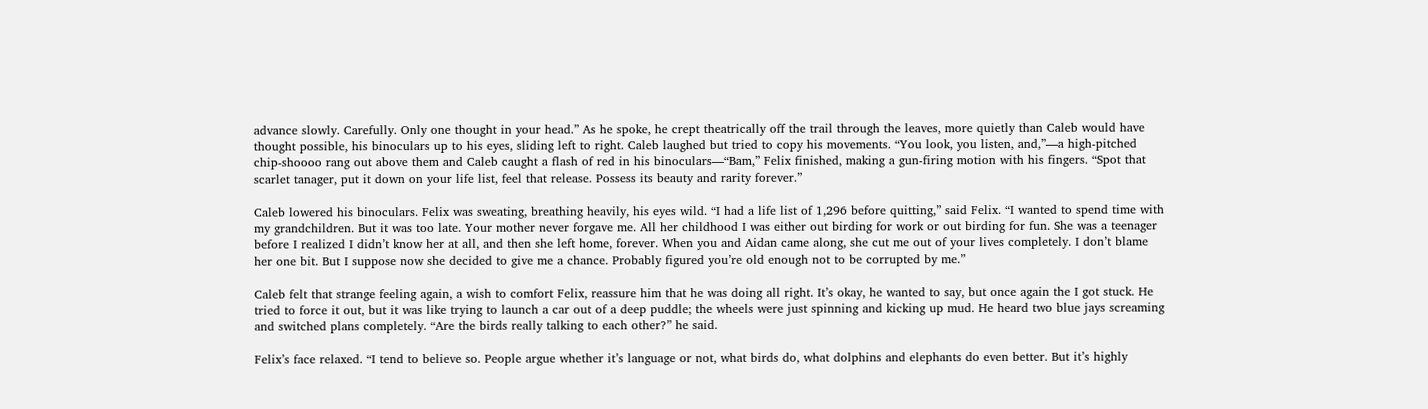advance slowly. Carefully. Only one thought in your head.” As he spoke, he crept theatrically off the trail through the leaves, more quietly than Caleb would have thought possible, his binoculars up to his eyes, sliding left to right. Caleb laughed but tried to copy his movements. “You look, you listen, and,”—a high-pitched chip-shoooo rang out above them and Caleb caught a flash of red in his binoculars—“Bam,” Felix finished, making a gun-firing motion with his fingers. “Spot that scarlet tanager, put it down on your life list, feel that release. Possess its beauty and rarity forever.”

Caleb lowered his binoculars. Felix was sweating, breathing heavily, his eyes wild. “I had a life list of 1,296 before quitting,” said Felix. “I wanted to spend time with my grandchildren. But it was too late. Your mother never forgave me. All her childhood I was either out birding for work or out birding for fun. She was a teenager before I realized I didn’t know her at all, and then she left home, forever. When you and Aidan came along, she cut me out of your lives completely. I don’t blame her one bit. But I suppose now she decided to give me a chance. Probably figured you’re old enough not to be corrupted by me.”

Caleb felt that strange feeling again, a wish to comfort Felix, reassure him that he was doing all right. It’s okay, he wanted to say, but once again the I got stuck. He tried to force it out, but it was like trying to launch a car out of a deep puddle; the wheels were just spinning and kicking up mud. He heard two blue jays screaming and switched plans completely. “Are the birds really talking to each other?” he said.

Felix’s face relaxed. “I tend to believe so. People argue whether it’s language or not, what birds do, what dolphins and elephants do even better. But it’s highly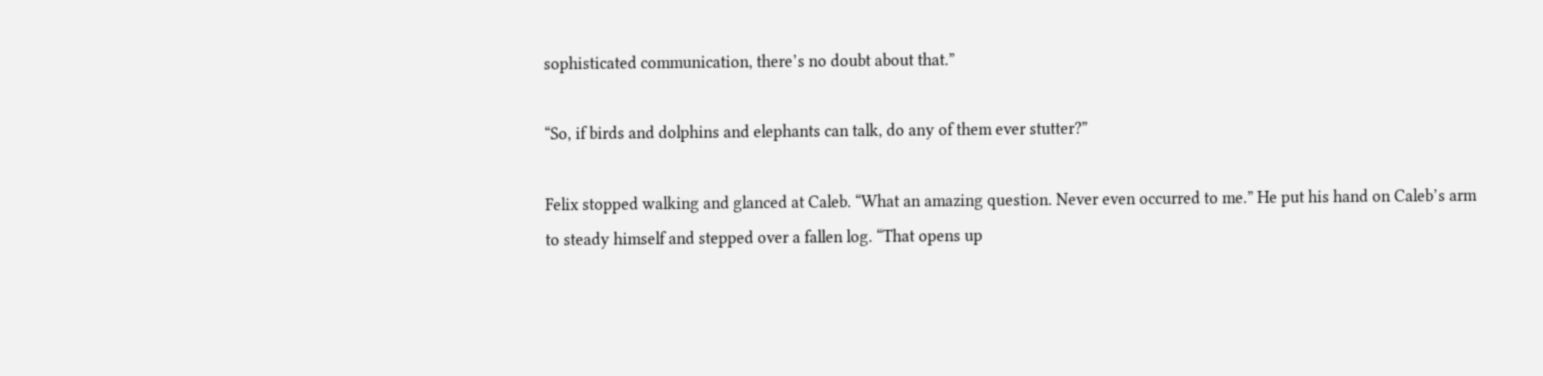sophisticated communication, there’s no doubt about that.”

“So, if birds and dolphins and elephants can talk, do any of them ever stutter?”

Felix stopped walking and glanced at Caleb. “What an amazing question. Never even occurred to me.” He put his hand on Caleb’s arm to steady himself and stepped over a fallen log. “That opens up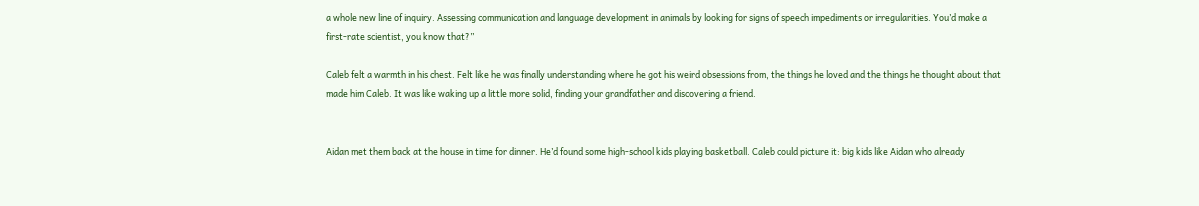a whole new line of inquiry. Assessing communication and language development in animals by looking for signs of speech impediments or irregularities. You’d make a first-rate scientist, you know that?”

Caleb felt a warmth in his chest. Felt like he was finally understanding where he got his weird obsessions from, the things he loved and the things he thought about that made him Caleb. It was like waking up a little more solid, finding your grandfather and discovering a friend.


Aidan met them back at the house in time for dinner. He’d found some high-school kids playing basketball. Caleb could picture it: big kids like Aidan who already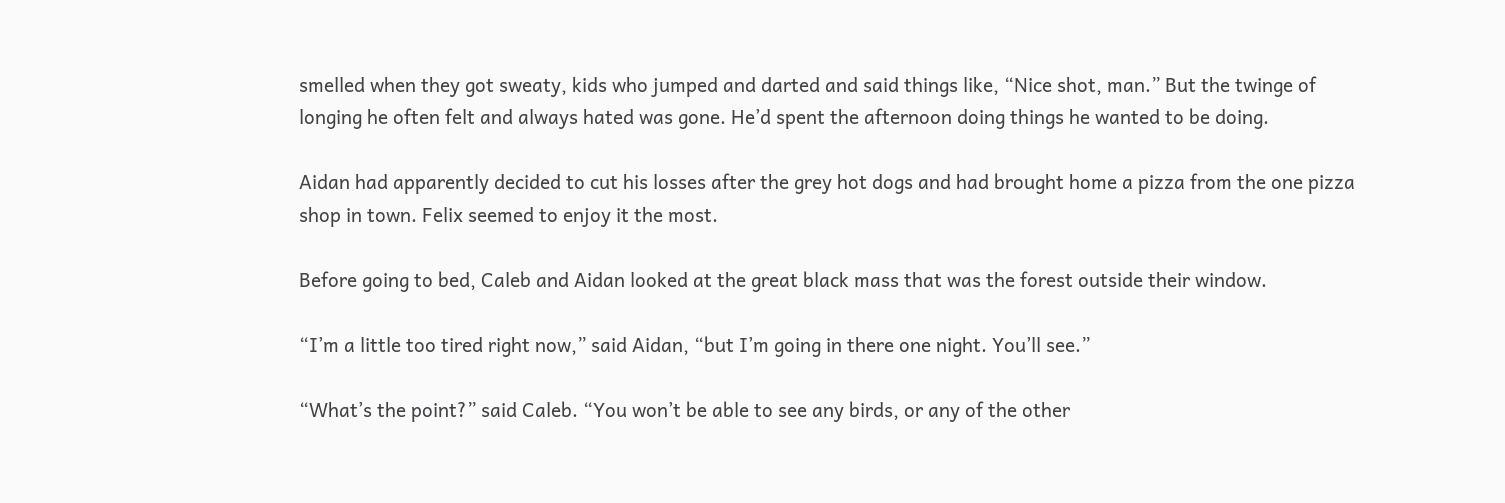smelled when they got sweaty, kids who jumped and darted and said things like, “Nice shot, man.” But the twinge of longing he often felt and always hated was gone. He’d spent the afternoon doing things he wanted to be doing.

Aidan had apparently decided to cut his losses after the grey hot dogs and had brought home a pizza from the one pizza shop in town. Felix seemed to enjoy it the most.

Before going to bed, Caleb and Aidan looked at the great black mass that was the forest outside their window.

“I’m a little too tired right now,” said Aidan, “but I’m going in there one night. You’ll see.”

“What’s the point?” said Caleb. “You won’t be able to see any birds, or any of the other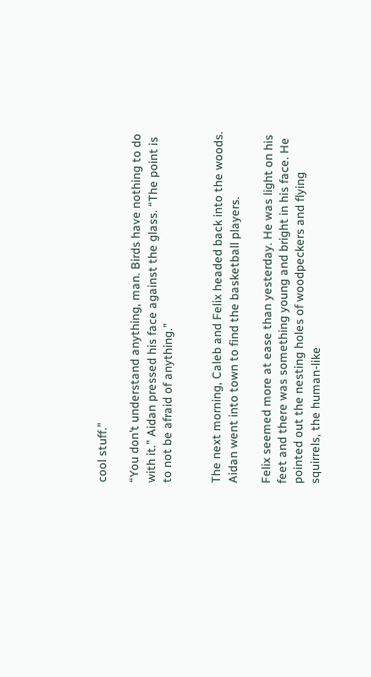cool stuff.”

“You don’t understand anything, man. Birds have nothing to do with it.” Aidan pressed his face against the glass. “The point is to not be afraid of anything.”


The next morning, Caleb and Felix headed back into the woods. Aidan went into town to find the basketball players.

Felix seemed more at ease than yesterday. He was light on his feet and there was something young and bright in his face. He pointed out the nesting holes of woodpeckers and flying squirrels, the human-like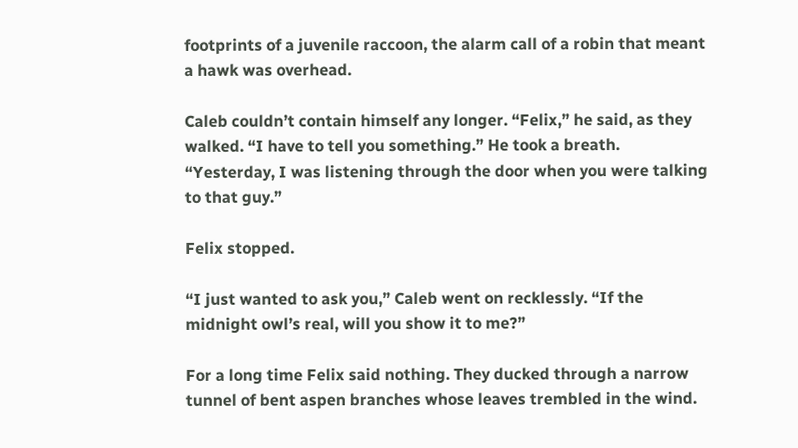footprints of a juvenile raccoon, the alarm call of a robin that meant a hawk was overhead.

Caleb couldn’t contain himself any longer. “Felix,” he said, as they walked. “I have to tell you something.” He took a breath. “Yesterday, I was listening through the door when you were talking to that guy.”

Felix stopped.

“I just wanted to ask you,” Caleb went on recklessly. “If the midnight owl’s real, will you show it to me?”

For a long time Felix said nothing. They ducked through a narrow tunnel of bent aspen branches whose leaves trembled in the wind.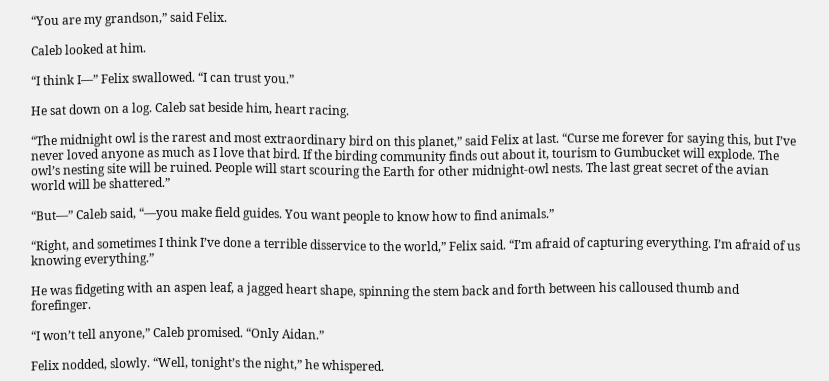“You are my grandson,” said Felix.

Caleb looked at him.

“I think I—” Felix swallowed. “I can trust you.”

He sat down on a log. Caleb sat beside him, heart racing.

“The midnight owl is the rarest and most extraordinary bird on this planet,” said Felix at last. “Curse me forever for saying this, but I’ve never loved anyone as much as I love that bird. If the birding community finds out about it, tourism to Gumbucket will explode. The owl’s nesting site will be ruined. People will start scouring the Earth for other midnight-owl nests. The last great secret of the avian world will be shattered.”

“But—” Caleb said, “—you make field guides. You want people to know how to find animals.”

“Right, and sometimes I think I’ve done a terrible disservice to the world,” Felix said. “I’m afraid of capturing everything. I’m afraid of us knowing everything.”

He was fidgeting with an aspen leaf, a jagged heart shape, spinning the stem back and forth between his calloused thumb and forefinger.

“I won’t tell anyone,” Caleb promised. “Only Aidan.”

Felix nodded, slowly. “Well, tonight’s the night,” he whispered.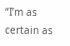“I’m as certain as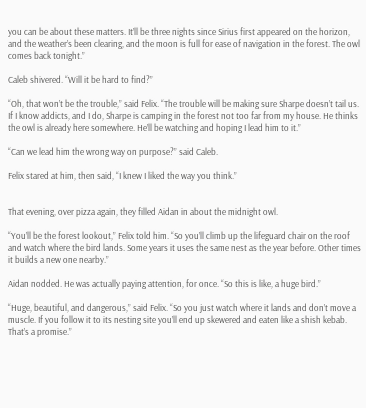you can be about these matters. It’ll be three nights since Sirius first appeared on the horizon, and the weather’s been clearing, and the moon is full for ease of navigation in the forest. The owl comes back tonight.”

Caleb shivered. “Will it be hard to find?”

“Oh, that won’t be the trouble,” said Felix. “The trouble will be making sure Sharpe doesn’t tail us. If I know addicts, and I do, Sharpe is camping in the forest not too far from my house. He thinks the owl is already here somewhere. He’ll be watching and hoping I lead him to it.”

“Can we lead him the wrong way on purpose?” said Caleb.

Felix stared at him, then said, “I knew I liked the way you think.”


That evening, over pizza again, they filled Aidan in about the midnight owl.

“You’ll be the forest lookout,” Felix told him. “So you’ll climb up the lifeguard chair on the roof and watch where the bird lands. Some years it uses the same nest as the year before. Other times it builds a new one nearby.”

Aidan nodded. He was actually paying attention, for once. “So this is like, a huge bird.”

“Huge, beautiful, and dangerous,” said Felix. “So you just watch where it lands and don’t move a muscle. If you follow it to its nesting site you’ll end up skewered and eaten like a shish kebab. That’s a promise.”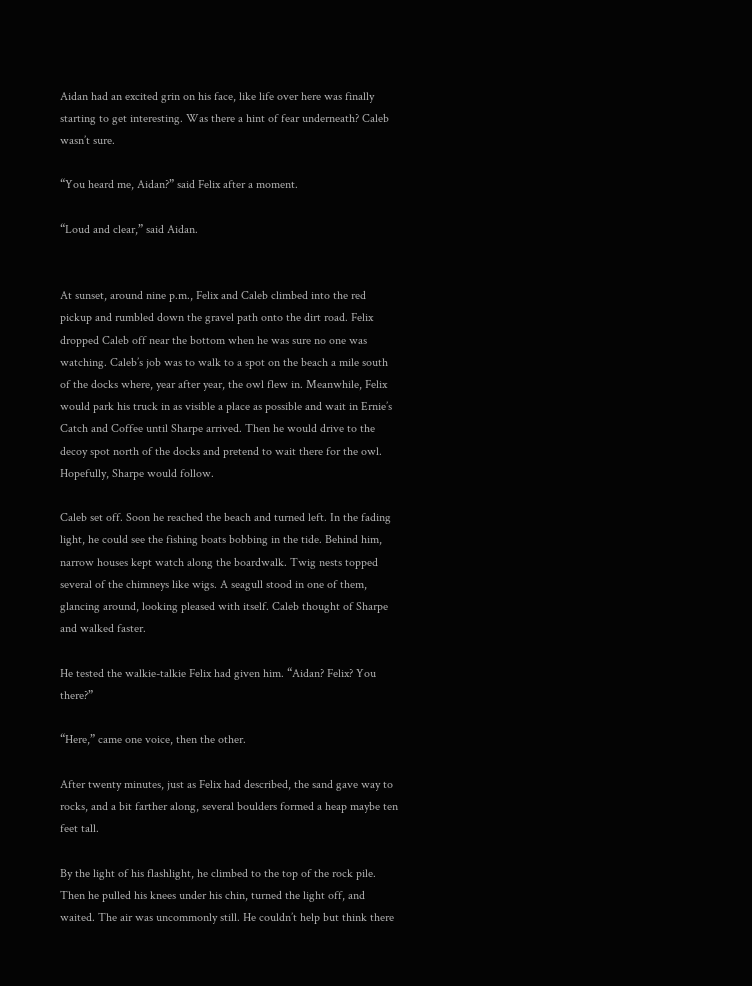Aidan had an excited grin on his face, like life over here was finally starting to get interesting. Was there a hint of fear underneath? Caleb wasn’t sure.

“You heard me, Aidan?” said Felix after a moment.

“Loud and clear,” said Aidan.


At sunset, around nine p.m., Felix and Caleb climbed into the red pickup and rumbled down the gravel path onto the dirt road. Felix dropped Caleb off near the bottom when he was sure no one was watching. Caleb’s job was to walk to a spot on the beach a mile south of the docks where, year after year, the owl flew in. Meanwhile, Felix would park his truck in as visible a place as possible and wait in Ernie’s Catch and Coffee until Sharpe arrived. Then he would drive to the decoy spot north of the docks and pretend to wait there for the owl. Hopefully, Sharpe would follow.

Caleb set off. Soon he reached the beach and turned left. In the fading light, he could see the fishing boats bobbing in the tide. Behind him, narrow houses kept watch along the boardwalk. Twig nests topped several of the chimneys like wigs. A seagull stood in one of them, glancing around, looking pleased with itself. Caleb thought of Sharpe and walked faster.

He tested the walkie-talkie Felix had given him. “Aidan? Felix? You there?”

“Here,” came one voice, then the other.

After twenty minutes, just as Felix had described, the sand gave way to rocks, and a bit farther along, several boulders formed a heap maybe ten feet tall.

By the light of his flashlight, he climbed to the top of the rock pile. Then he pulled his knees under his chin, turned the light off, and waited. The air was uncommonly still. He couldn’t help but think there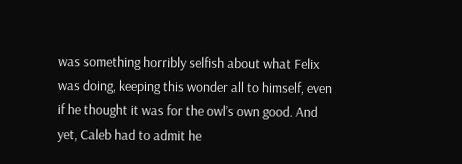was something horribly selfish about what Felix was doing, keeping this wonder all to himself, even if he thought it was for the owl’s own good. And yet, Caleb had to admit he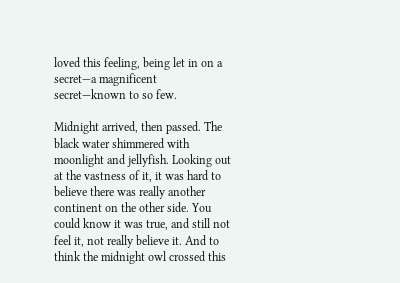loved this feeling, being let in on a secret—a magnificent secret—known to so few.

Midnight arrived, then passed. The black water shimmered with moonlight and jellyfish. Looking out at the vastness of it, it was hard to believe there was really another continent on the other side. You could know it was true, and still not feel it, not really believe it. And to think the midnight owl crossed this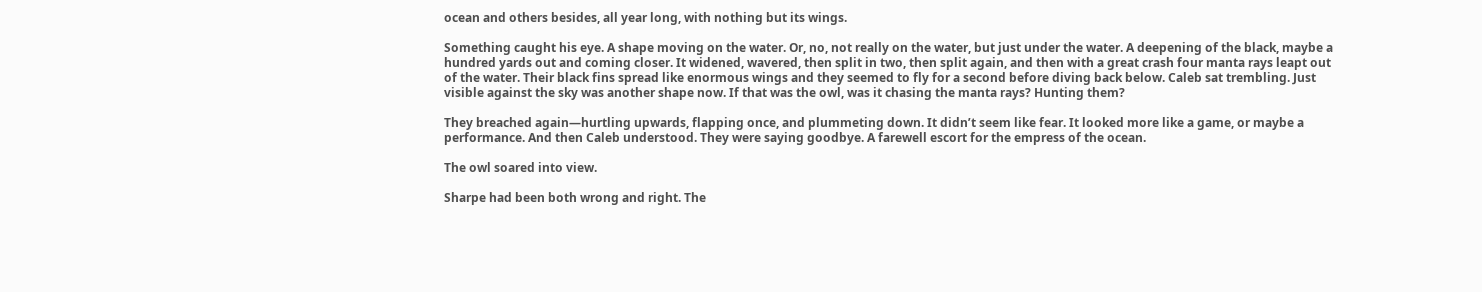ocean and others besides, all year long, with nothing but its wings.

Something caught his eye. A shape moving on the water. Or, no, not really on the water, but just under the water. A deepening of the black, maybe a hundred yards out and coming closer. It widened, wavered, then split in two, then split again, and then with a great crash four manta rays leapt out of the water. Their black fins spread like enormous wings and they seemed to fly for a second before diving back below. Caleb sat trembling. Just visible against the sky was another shape now. If that was the owl, was it chasing the manta rays? Hunting them?

They breached again—hurtling upwards, flapping once, and plummeting down. It didn’t seem like fear. It looked more like a game, or maybe a performance. And then Caleb understood. They were saying goodbye. A farewell escort for the empress of the ocean.

The owl soared into view.

Sharpe had been both wrong and right. The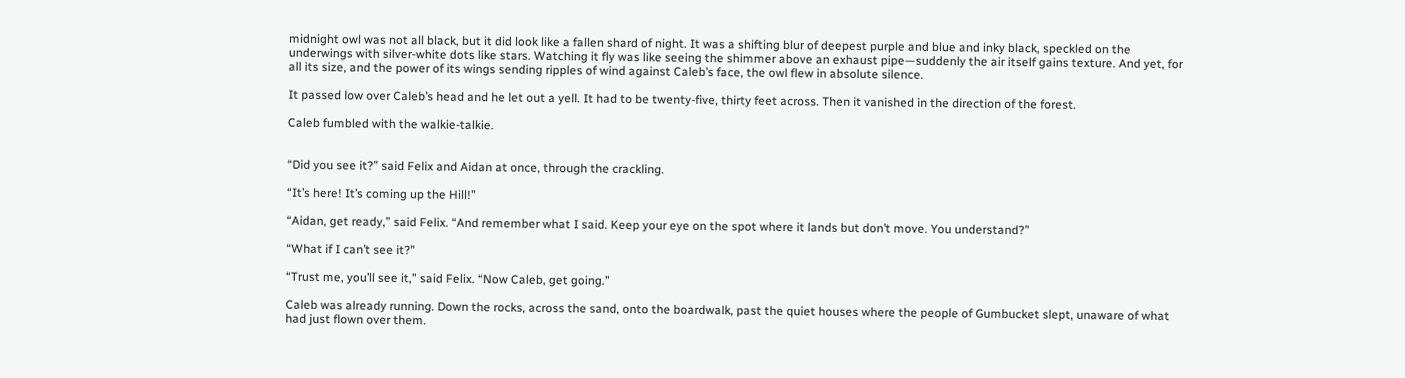midnight owl was not all black, but it did look like a fallen shard of night. It was a shifting blur of deepest purple and blue and inky black, speckled on the underwings with silver-white dots like stars. Watching it fly was like seeing the shimmer above an exhaust pipe—suddenly the air itself gains texture. And yet, for all its size, and the power of its wings sending ripples of wind against Caleb’s face, the owl flew in absolute silence.

It passed low over Caleb’s head and he let out a yell. It had to be twenty-five, thirty feet across. Then it vanished in the direction of the forest.

Caleb fumbled with the walkie-talkie.


“Did you see it?” said Felix and Aidan at once, through the crackling.

“It’s here! It’s coming up the Hill!”

“Aidan, get ready,” said Felix. “And remember what I said. Keep your eye on the spot where it lands but don’t move. You understand?”

“What if I can’t see it?”

“Trust me, you’ll see it,” said Felix. “Now Caleb, get going.”

Caleb was already running. Down the rocks, across the sand, onto the boardwalk, past the quiet houses where the people of Gumbucket slept, unaware of what had just flown over them.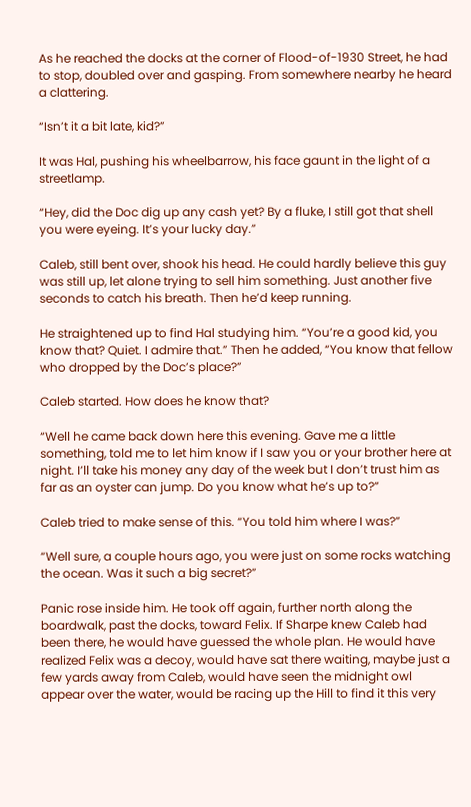As he reached the docks at the corner of Flood-of-1930 Street, he had to stop, doubled over and gasping. From somewhere nearby he heard a clattering.

“Isn’t it a bit late, kid?”

It was Hal, pushing his wheelbarrow, his face gaunt in the light of a streetlamp.

“Hey, did the Doc dig up any cash yet? By a fluke, I still got that shell you were eyeing. It’s your lucky day.”

Caleb, still bent over, shook his head. He could hardly believe this guy was still up, let alone trying to sell him something. Just another five seconds to catch his breath. Then he’d keep running.

He straightened up to find Hal studying him. “You’re a good kid, you know that? Quiet. I admire that.” Then he added, “You know that fellow who dropped by the Doc’s place?”

Caleb started. How does he know that?

“Well he came back down here this evening. Gave me a little something, told me to let him know if I saw you or your brother here at night. I’ll take his money any day of the week but I don’t trust him as far as an oyster can jump. Do you know what he’s up to?”

Caleb tried to make sense of this. “You told him where I was?”

“Well sure, a couple hours ago, you were just on some rocks watching the ocean. Was it such a big secret?”

Panic rose inside him. He took off again, further north along the boardwalk, past the docks, toward Felix. If Sharpe knew Caleb had been there, he would have guessed the whole plan. He would have realized Felix was a decoy, would have sat there waiting, maybe just a few yards away from Caleb, would have seen the midnight owl appear over the water, would be racing up the Hill to find it this very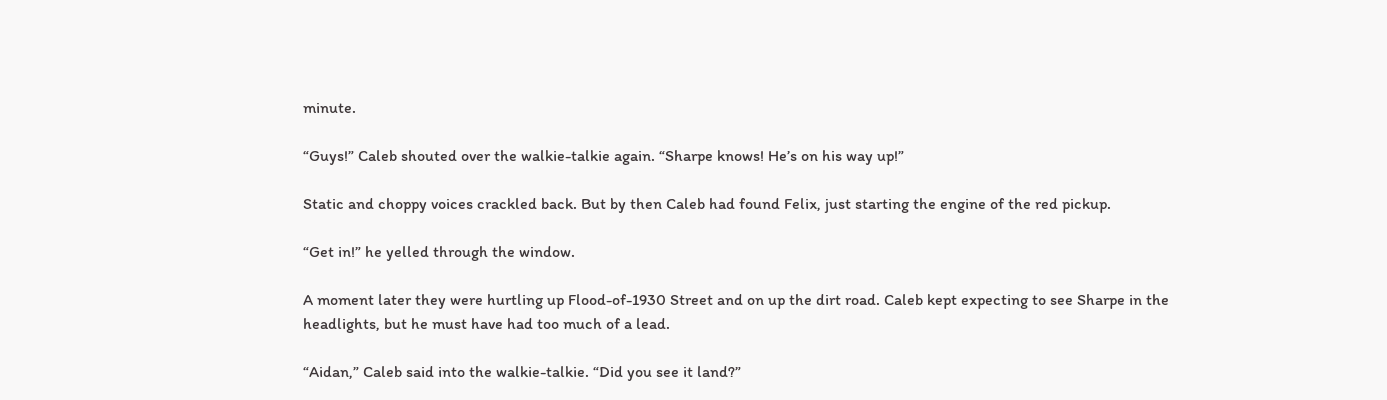minute.

“Guys!” Caleb shouted over the walkie-talkie again. “Sharpe knows! He’s on his way up!”

Static and choppy voices crackled back. But by then Caleb had found Felix, just starting the engine of the red pickup.

“Get in!” he yelled through the window.

A moment later they were hurtling up Flood-of-1930 Street and on up the dirt road. Caleb kept expecting to see Sharpe in the headlights, but he must have had too much of a lead.

“Aidan,” Caleb said into the walkie-talkie. “Did you see it land?”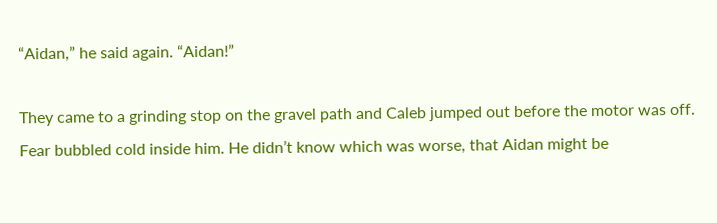“Aidan,” he said again. “Aidan!”

They came to a grinding stop on the gravel path and Caleb jumped out before the motor was off. Fear bubbled cold inside him. He didn’t know which was worse, that Aidan might be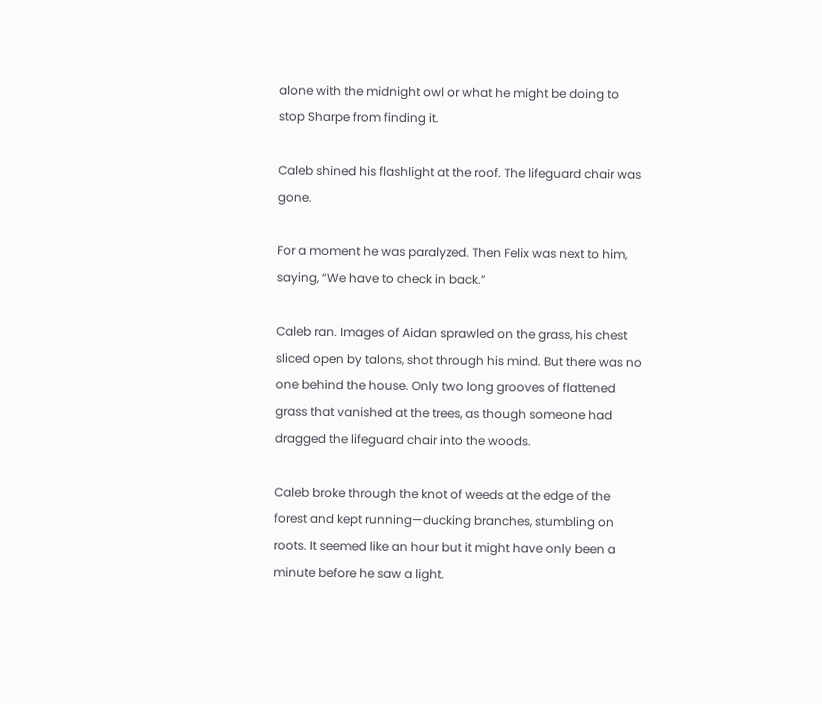alone with the midnight owl or what he might be doing to stop Sharpe from finding it.

Caleb shined his flashlight at the roof. The lifeguard chair was gone.

For a moment he was paralyzed. Then Felix was next to him, saying, “We have to check in back.”

Caleb ran. Images of Aidan sprawled on the grass, his chest sliced open by talons, shot through his mind. But there was no one behind the house. Only two long grooves of flattened grass that vanished at the trees, as though someone had dragged the lifeguard chair into the woods.

Caleb broke through the knot of weeds at the edge of the forest and kept running—ducking branches, stumbling on roots. It seemed like an hour but it might have only been a minute before he saw a light.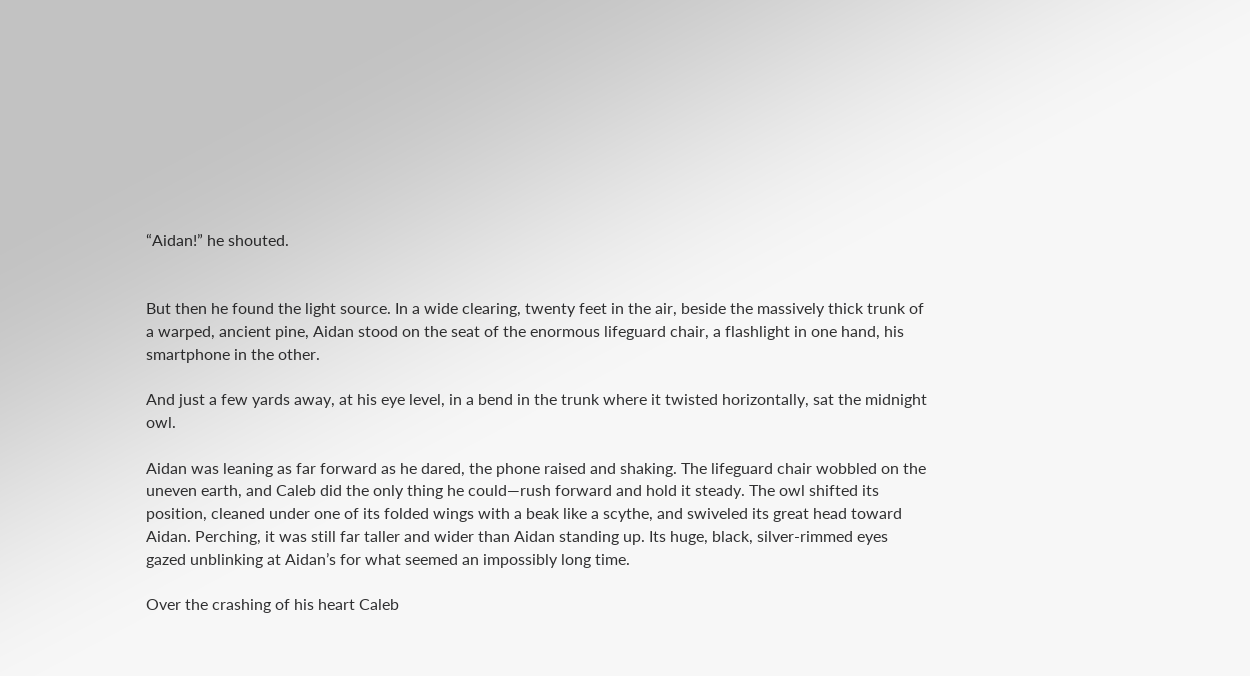“Aidan!” he shouted.


But then he found the light source. In a wide clearing, twenty feet in the air, beside the massively thick trunk of a warped, ancient pine, Aidan stood on the seat of the enormous lifeguard chair, a flashlight in one hand, his smartphone in the other.

And just a few yards away, at his eye level, in a bend in the trunk where it twisted horizontally, sat the midnight owl.

Aidan was leaning as far forward as he dared, the phone raised and shaking. The lifeguard chair wobbled on the uneven earth, and Caleb did the only thing he could—rush forward and hold it steady. The owl shifted its position, cleaned under one of its folded wings with a beak like a scythe, and swiveled its great head toward Aidan. Perching, it was still far taller and wider than Aidan standing up. Its huge, black, silver-rimmed eyes gazed unblinking at Aidan’s for what seemed an impossibly long time.

Over the crashing of his heart Caleb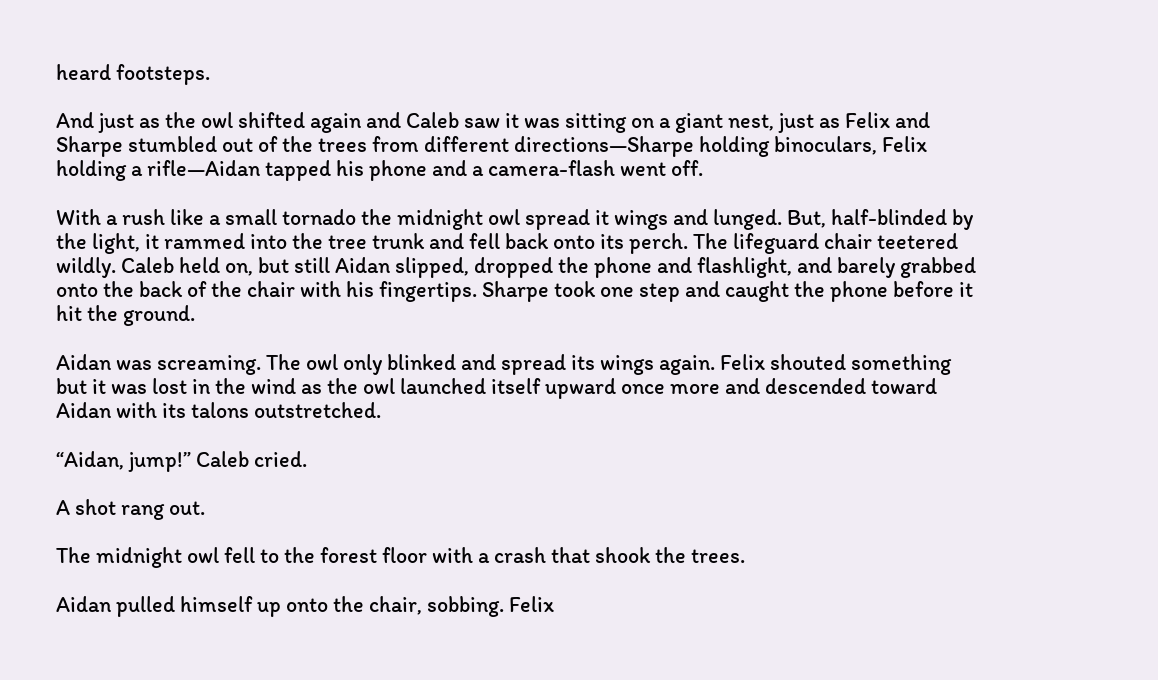heard footsteps.

And just as the owl shifted again and Caleb saw it was sitting on a giant nest, just as Felix and Sharpe stumbled out of the trees from different directions—Sharpe holding binoculars, Felix holding a rifle—Aidan tapped his phone and a camera-flash went off.

With a rush like a small tornado the midnight owl spread it wings and lunged. But, half-blinded by the light, it rammed into the tree trunk and fell back onto its perch. The lifeguard chair teetered wildly. Caleb held on, but still Aidan slipped, dropped the phone and flashlight, and barely grabbed onto the back of the chair with his fingertips. Sharpe took one step and caught the phone before it hit the ground.

Aidan was screaming. The owl only blinked and spread its wings again. Felix shouted something but it was lost in the wind as the owl launched itself upward once more and descended toward Aidan with its talons outstretched.

“Aidan, jump!” Caleb cried.

A shot rang out.

The midnight owl fell to the forest floor with a crash that shook the trees.

Aidan pulled himself up onto the chair, sobbing. Felix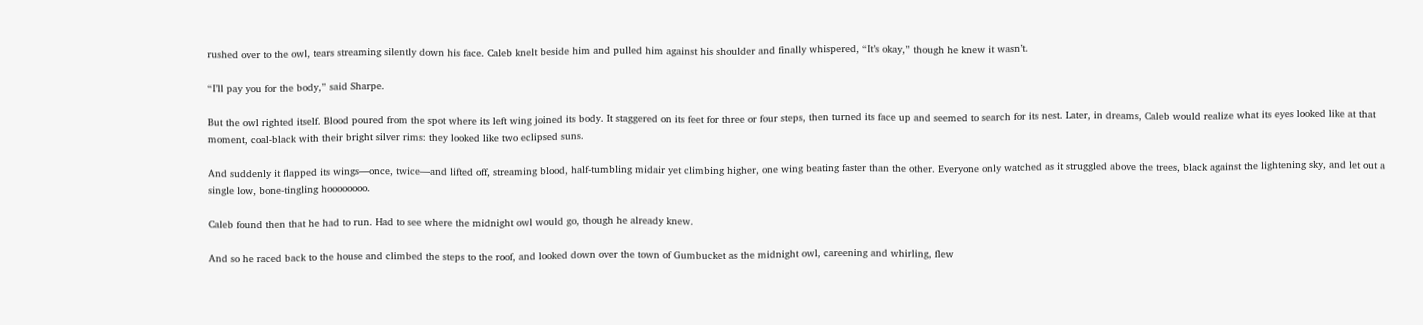rushed over to the owl, tears streaming silently down his face. Caleb knelt beside him and pulled him against his shoulder and finally whispered, “It’s okay,” though he knew it wasn’t.

“I’ll pay you for the body,” said Sharpe.

But the owl righted itself. Blood poured from the spot where its left wing joined its body. It staggered on its feet for three or four steps, then turned its face up and seemed to search for its nest. Later, in dreams, Caleb would realize what its eyes looked like at that moment, coal-black with their bright silver rims: they looked like two eclipsed suns.

And suddenly it flapped its wings—once, twice—and lifted off, streaming blood, half-tumbling midair yet climbing higher, one wing beating faster than the other. Everyone only watched as it struggled above the trees, black against the lightening sky, and let out a single low, bone-tingling hoooooooo.

Caleb found then that he had to run. Had to see where the midnight owl would go, though he already knew.

And so he raced back to the house and climbed the steps to the roof, and looked down over the town of Gumbucket as the midnight owl, careening and whirling, flew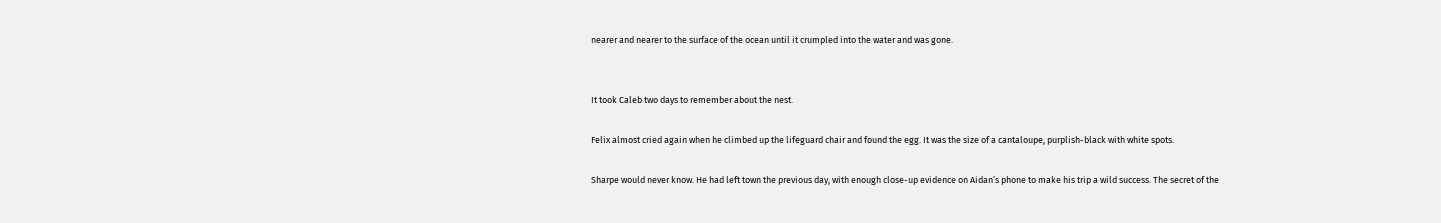nearer and nearer to the surface of the ocean until it crumpled into the water and was gone.


It took Caleb two days to remember about the nest.

Felix almost cried again when he climbed up the lifeguard chair and found the egg. It was the size of a cantaloupe, purplish-black with white spots.

Sharpe would never know. He had left town the previous day, with enough close-up evidence on Aidan’s phone to make his trip a wild success. The secret of the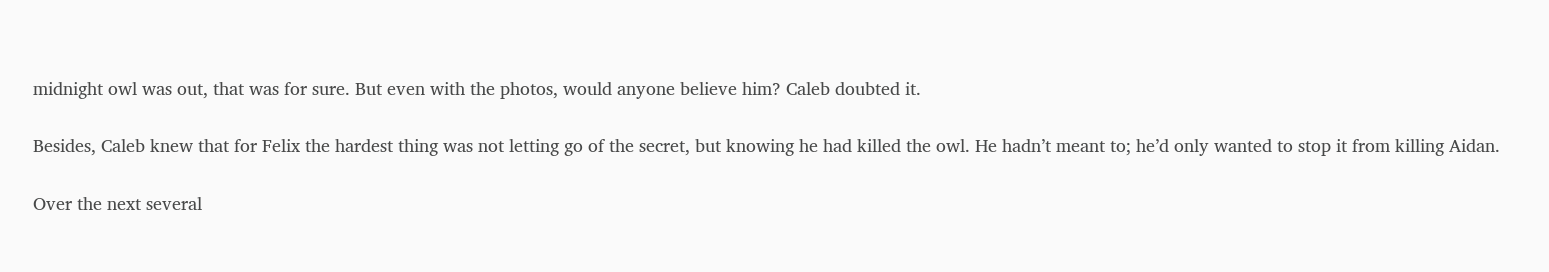midnight owl was out, that was for sure. But even with the photos, would anyone believe him? Caleb doubted it.

Besides, Caleb knew that for Felix the hardest thing was not letting go of the secret, but knowing he had killed the owl. He hadn’t meant to; he’d only wanted to stop it from killing Aidan.

Over the next several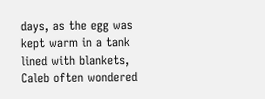days, as the egg was kept warm in a tank lined with blankets, Caleb often wondered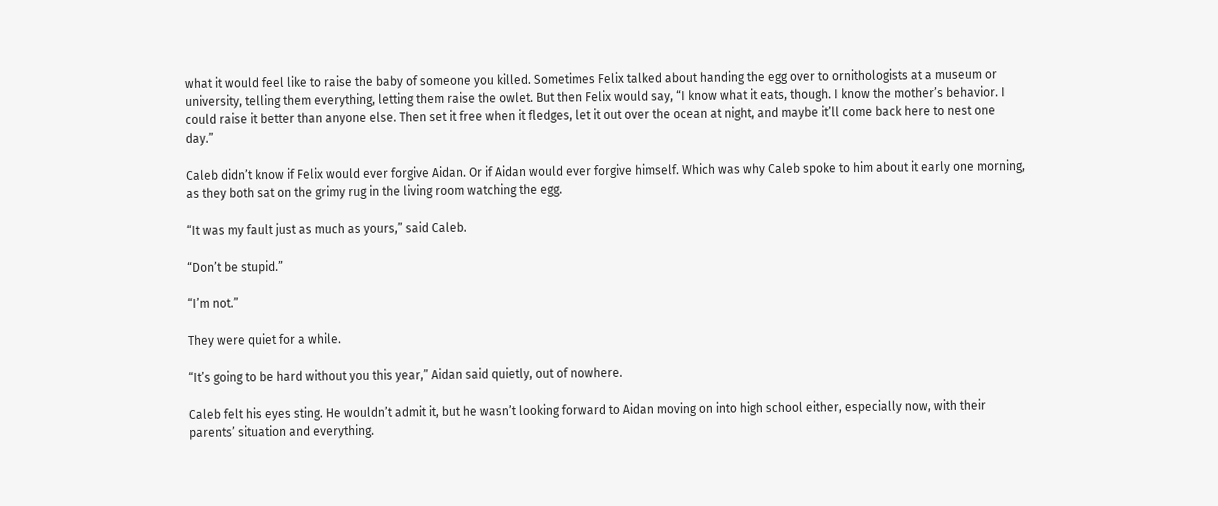what it would feel like to raise the baby of someone you killed. Sometimes Felix talked about handing the egg over to ornithologists at a museum or university, telling them everything, letting them raise the owlet. But then Felix would say, “I know what it eats, though. I know the mother’s behavior. I could raise it better than anyone else. Then set it free when it fledges, let it out over the ocean at night, and maybe it’ll come back here to nest one day.”

Caleb didn’t know if Felix would ever forgive Aidan. Or if Aidan would ever forgive himself. Which was why Caleb spoke to him about it early one morning, as they both sat on the grimy rug in the living room watching the egg.

“It was my fault just as much as yours,” said Caleb.

“Don’t be stupid.”

“I’m not.”

They were quiet for a while.

“It’s going to be hard without you this year,” Aidan said quietly, out of nowhere.

Caleb felt his eyes sting. He wouldn’t admit it, but he wasn’t looking forward to Aidan moving on into high school either, especially now, with their parents’ situation and everything.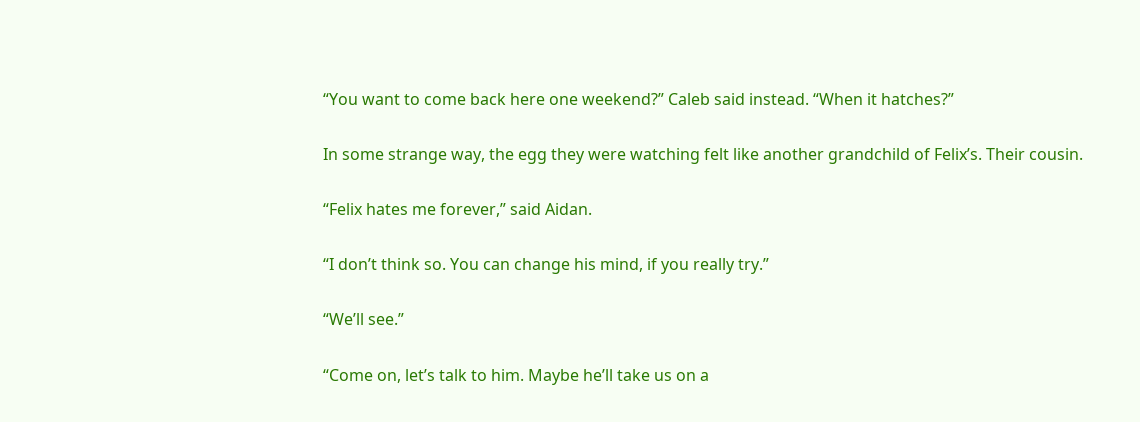“You want to come back here one weekend?” Caleb said instead. “When it hatches?”

In some strange way, the egg they were watching felt like another grandchild of Felix’s. Their cousin.

“Felix hates me forever,” said Aidan.

“I don’t think so. You can change his mind, if you really try.”

“We’ll see.”

“Come on, let’s talk to him. Maybe he’ll take us on a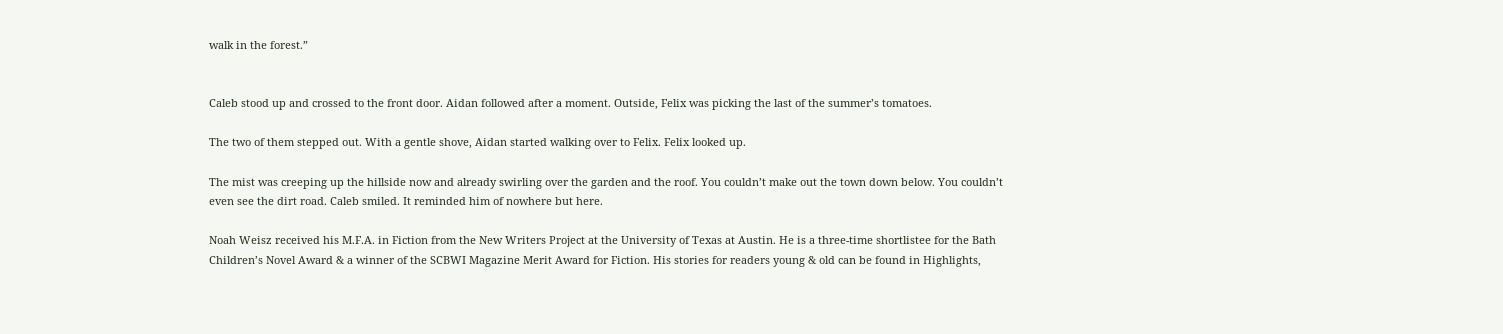walk in the forest.”


Caleb stood up and crossed to the front door. Aidan followed after a moment. Outside, Felix was picking the last of the summer’s tomatoes.

The two of them stepped out. With a gentle shove, Aidan started walking over to Felix. Felix looked up.

The mist was creeping up the hillside now and already swirling over the garden and the roof. You couldn’t make out the town down below. You couldn’t even see the dirt road. Caleb smiled. It reminded him of nowhere but here.

Noah Weisz received his M.F.A. in Fiction from the New Writers Project at the University of Texas at Austin. He is a three-time shortlistee for the Bath Children’s Novel Award & a winner of the SCBWI Magazine Merit Award for Fiction. His stories for readers young & old can be found in Highlights,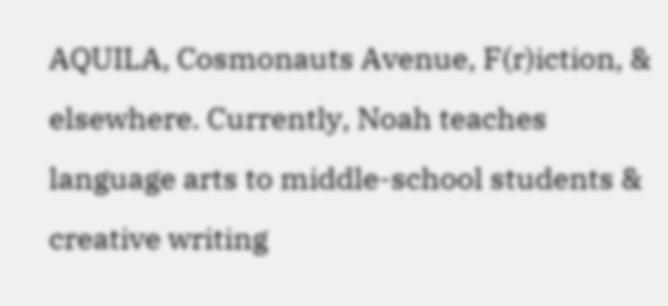AQUILA, Cosmonauts Avenue, F(r)iction, & elsewhere. Currently, Noah teaches language arts to middle-school students & creative writing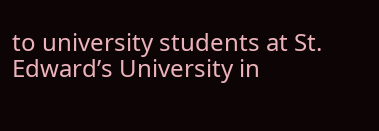to university students at St. Edward’s University in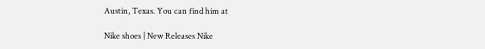Austin, Texas. You can find him at

Nike shoes | New Releases Nike